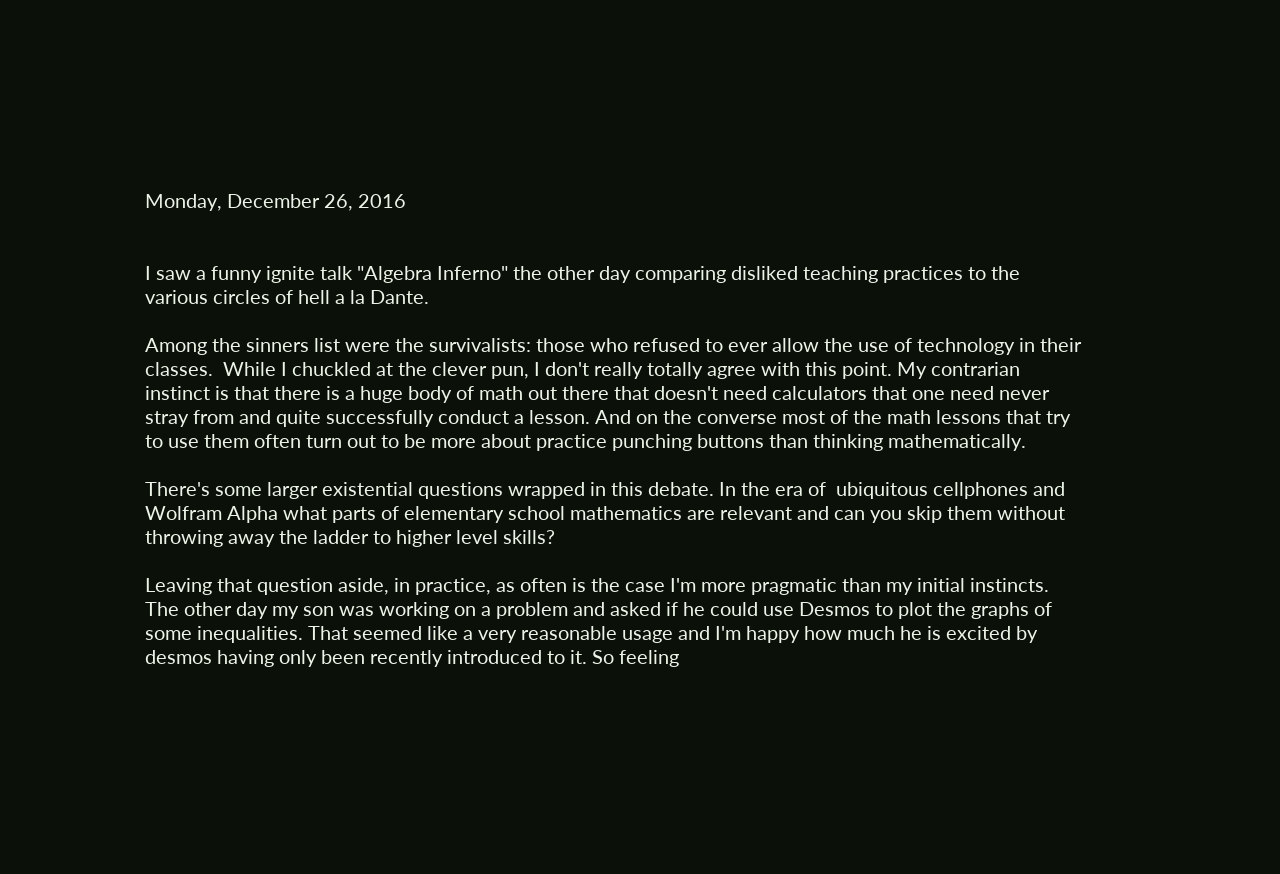Monday, December 26, 2016


I saw a funny ignite talk "Algebra Inferno" the other day comparing disliked teaching practices to the various circles of hell a la Dante.

Among the sinners list were the survivalists: those who refused to ever allow the use of technology in their classes.  While I chuckled at the clever pun, I don't really totally agree with this point. My contrarian instinct is that there is a huge body of math out there that doesn't need calculators that one need never stray from and quite successfully conduct a lesson. And on the converse most of the math lessons that try to use them often turn out to be more about practice punching buttons than thinking mathematically.

There's some larger existential questions wrapped in this debate. In the era of  ubiquitous cellphones and Wolfram Alpha what parts of elementary school mathematics are relevant and can you skip them without throwing away the ladder to higher level skills?

Leaving that question aside, in practice, as often is the case I'm more pragmatic than my initial instincts. The other day my son was working on a problem and asked if he could use Desmos to plot the graphs of some inequalities. That seemed like a very reasonable usage and I'm happy how much he is excited by desmos having only been recently introduced to it. So feeling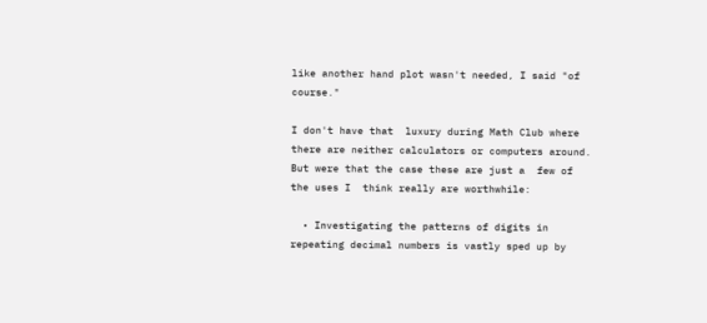like another hand plot wasn't needed, I said "of course."

I don't have that  luxury during Math Club where there are neither calculators or computers around. But were that the case these are just a  few of the uses I  think really are worthwhile:

  • Investigating the patterns of digits in repeating decimal numbers is vastly sped up by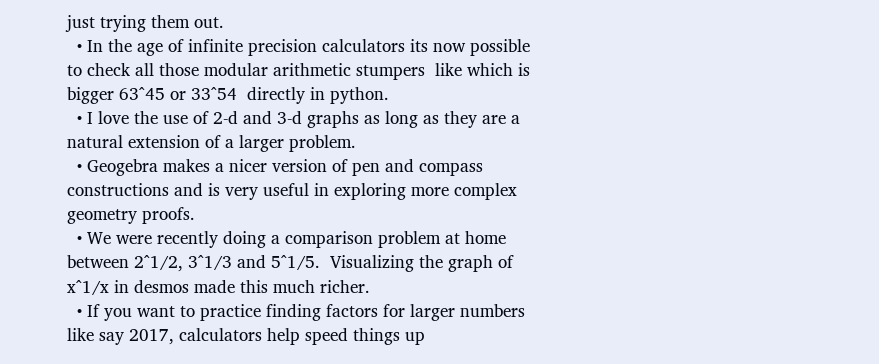just trying them out.
  • In the age of infinite precision calculators its now possible to check all those modular arithmetic stumpers  like which is bigger 63^45 or 33^54  directly in python.
  • I love the use of 2-d and 3-d graphs as long as they are a natural extension of a larger problem.
  • Geogebra makes a nicer version of pen and compass constructions and is very useful in exploring more complex geometry proofs.
  • We were recently doing a comparison problem at home between 2^1/2, 3^1/3 and 5^1/5.  Visualizing the graph of x^1/x in desmos made this much richer.
  • If you want to practice finding factors for larger numbers like say 2017, calculators help speed things up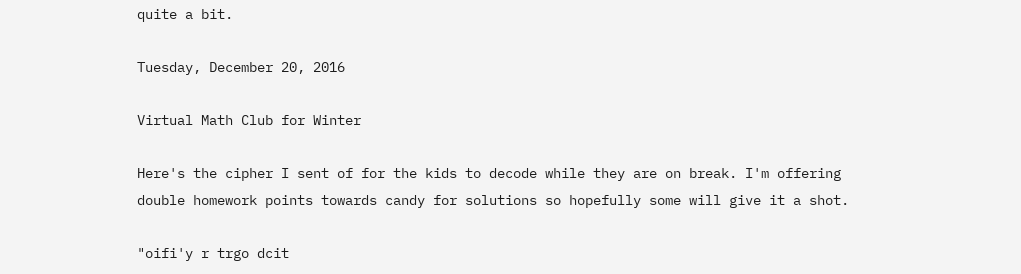quite a bit.

Tuesday, December 20, 2016

Virtual Math Club for Winter

Here's the cipher I sent of for the kids to decode while they are on break. I'm offering double homework points towards candy for solutions so hopefully some will give it a shot.

"oifi'y r trgo dcit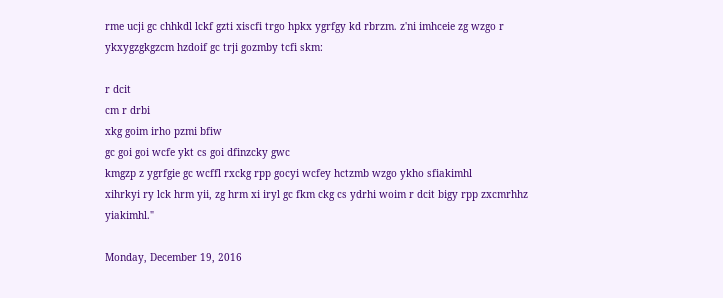rme ucji gc chhkdl lckf gzti xiscfi trgo hpkx ygrfgy kd rbrzm. z'ni imhceie zg wzgo r ykxygzgkgzcm hzdoif gc trji gozmby tcfi skm:

r dcit
cm r drbi
xkg goim irho pzmi bfiw
gc goi goi wcfe ykt cs goi dfinzcky gwc
kmgzp z ygrfgie gc wcffl rxckg rpp gocyi wcfey hctzmb wzgo ykho sfiakimhl
xihrkyi ry lck hrm yii, zg hrm xi iryl gc fkm ckg cs ydrhi woim r dcit bigy rpp zxcmrhhz yiakimhl."

Monday, December 19, 2016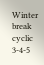Winter break cyclic 3-4-5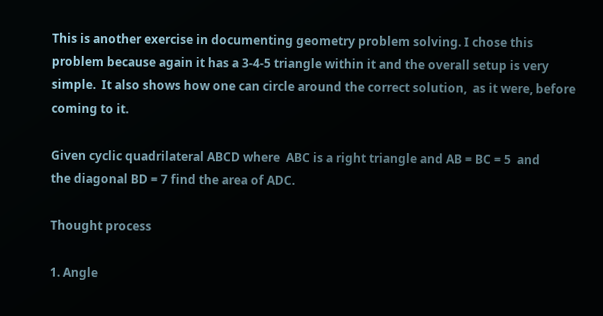This is another exercise in documenting geometry problem solving. I chose this problem because again it has a 3-4-5 triangle within it and the overall setup is very simple.  It also shows how one can circle around the correct solution,  as it were, before coming to it.

Given cyclic quadrilateral ABCD where  ABC is a right triangle and AB = BC = 5  and
the diagonal BD = 7 find the area of ADC.

Thought process

1. Angle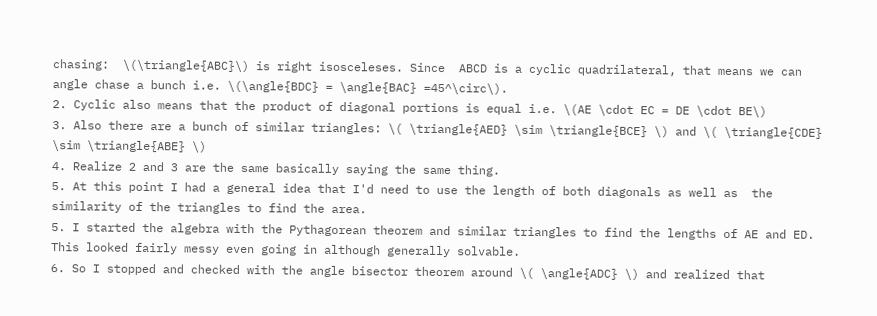chasing:  \(\triangle{ABC}\) is right isosceleses. Since  ABCD is a cyclic quadrilateral, that means we can angle chase a bunch i.e. \(\angle{BDC} = \angle{BAC} =45^\circ\).
2. Cyclic also means that the product of diagonal portions is equal i.e. \(AE \cdot EC = DE \cdot BE\)
3. Also there are a bunch of similar triangles: \( \triangle{AED} \sim \triangle{BCE} \) and \( \triangle{CDE} \sim \triangle{ABE} \)
4. Realize 2 and 3 are the same basically saying the same thing.
5. At this point I had a general idea that I'd need to use the length of both diagonals as well as  the similarity of the triangles to find the area.
5. I started the algebra with the Pythagorean theorem and similar triangles to find the lengths of AE and ED.  This looked fairly messy even going in although generally solvable.
6. So I stopped and checked with the angle bisector theorem around \( \angle{ADC} \) and realized that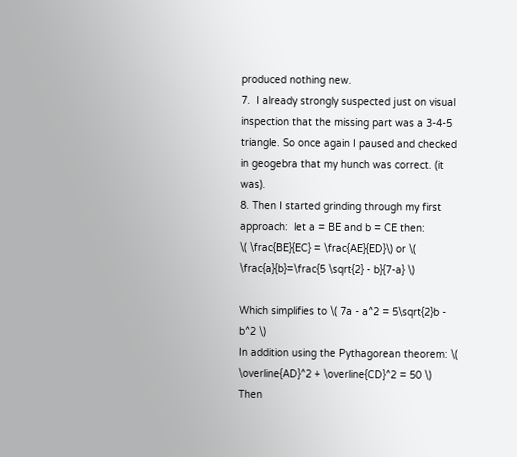produced nothing new.
7.  I already strongly suspected just on visual inspection that the missing part was a 3-4-5 triangle. So once again I paused and checked in geogebra that my hunch was correct. (it was).
8. Then I started grinding through my first approach:  let a = BE and b = CE then:
\( \frac{BE}{EC} = \frac{AE}{ED}\) or \( \frac{a}{b}=\frac{5 \sqrt{2} - b}{7-a} \)

Which simplifies to \( 7a - a^2 = 5\sqrt{2}b - b^2 \)
In addition using the Pythagorean theorem: \( \overline{AD}^2 + \overline{CD}^2 = 50 \)
Then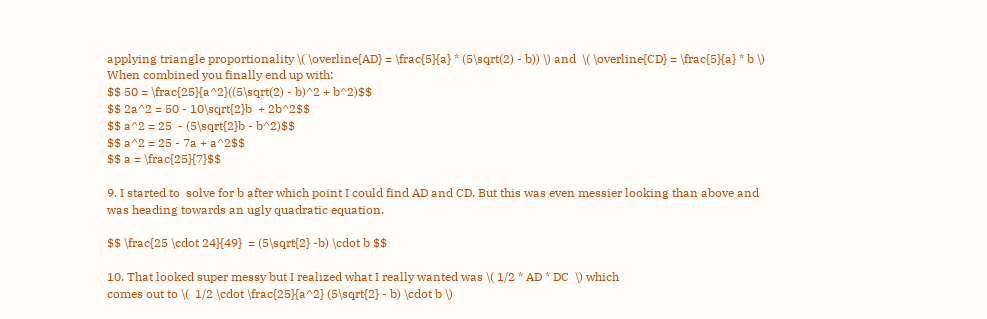applying triangle proportionality \( \overline{AD} = \frac{5}{a} * (5\sqrt(2) - b)) \) and  \( \overline{CD} = \frac{5}{a} * b \)
When combined you finally end up with:
$$ 50 = \frac{25}{a^2}((5\sqrt(2) - b)^2 + b^2)$$
$$ 2a^2 = 50 - 10\sqrt{2}b  + 2b^2$$
$$ a^2 = 25  - (5\sqrt{2}b - b^2)$$
$$ a^2 = 25 - 7a + a^2$$
$$ a = \frac{25}{7}$$

9. I started to  solve for b after which point I could find AD and CD. But this was even messier looking than above and was heading towards an ugly quadratic equation.

$$ \frac{25 \cdot 24}{49}  = (5\sqrt{2} -b) \cdot b $$

10. That looked super messy but I realized what I really wanted was \( 1/2 * AD * DC  \) which
comes out to \(  1/2 \cdot \frac{25}{a^2} (5\sqrt{2} - b) \cdot b \)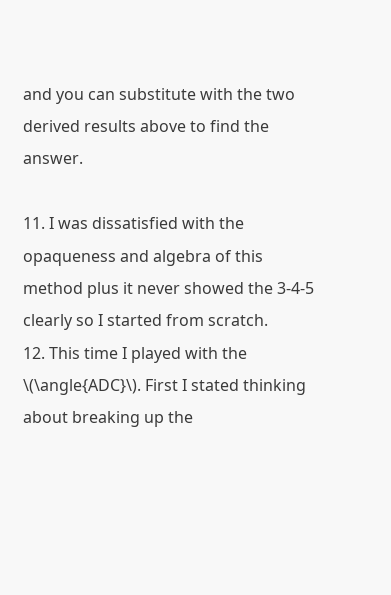and you can substitute with the two derived results above to find the answer.

11. I was dissatisfied with the opaqueness and algebra of this method plus it never showed the 3-4-5 clearly so I started from scratch.
12. This time I played with the \(\angle{ADC}\). First I stated thinking about breaking up the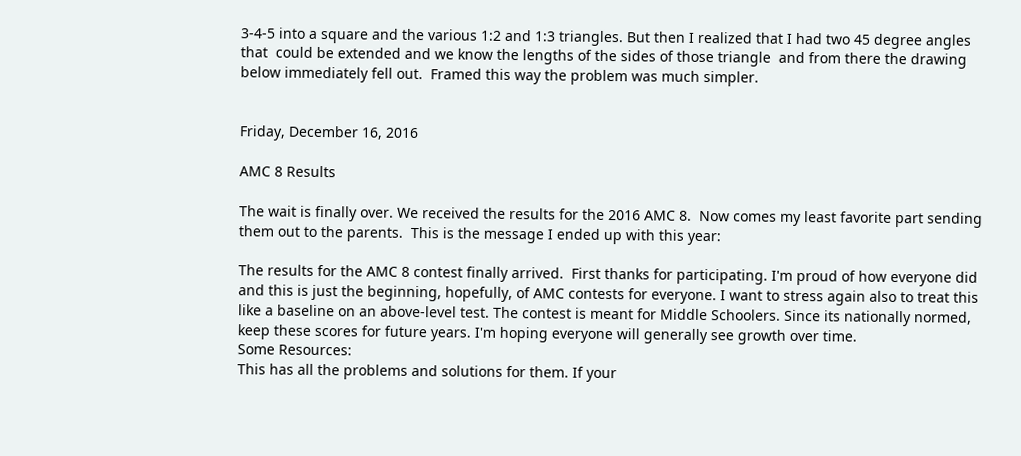3-4-5 into a square and the various 1:2 and 1:3 triangles. But then I realized that I had two 45 degree angles that  could be extended and we know the lengths of the sides of those triangle  and from there the drawing below immediately fell out.  Framed this way the problem was much simpler.


Friday, December 16, 2016

AMC 8 Results

The wait is finally over. We received the results for the 2016 AMC 8.  Now comes my least favorite part sending them out to the parents.  This is the message I ended up with this year:

The results for the AMC 8 contest finally arrived.  First thanks for participating. I'm proud of how everyone did and this is just the beginning, hopefully, of AMC contests for everyone. I want to stress again also to treat this like a baseline on an above-level test. The contest is meant for Middle Schoolers. Since its nationally normed, keep these scores for future years. I'm hoping everyone will generally see growth over time.
Some Resources:
This has all the problems and solutions for them. If your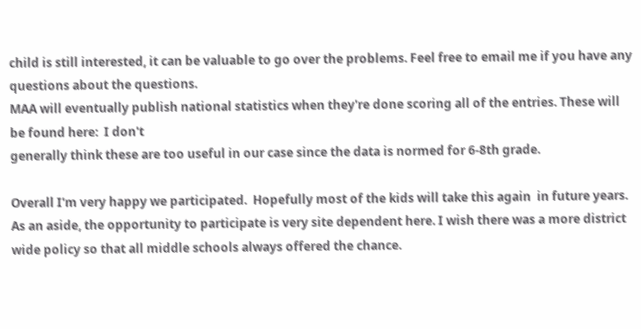child is still interested, it can be valuable to go over the problems. Feel free to email me if you have any questions about the questions.
MAA will eventually publish national statistics when they're done scoring all of the entries. These will be found here:  I don't
generally think these are too useful in our case since the data is normed for 6-8th grade.

Overall I'm very happy we participated.  Hopefully most of the kids will take this again  in future years. As an aside, the opportunity to participate is very site dependent here. I wish there was a more district wide policy so that all middle schools always offered the chance.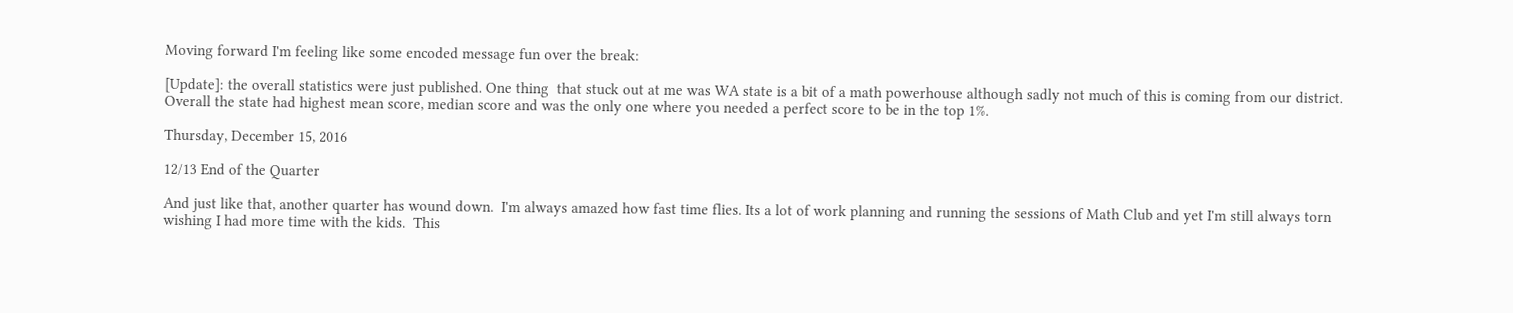Moving forward I'm feeling like some encoded message fun over the break:

[Update]: the overall statistics were just published. One thing  that stuck out at me was WA state is a bit of a math powerhouse although sadly not much of this is coming from our district. Overall the state had highest mean score, median score and was the only one where you needed a perfect score to be in the top 1%.

Thursday, December 15, 2016

12/13 End of the Quarter

And just like that, another quarter has wound down.  I'm always amazed how fast time flies. Its a lot of work planning and running the sessions of Math Club and yet I'm still always torn wishing I had more time with the kids.  This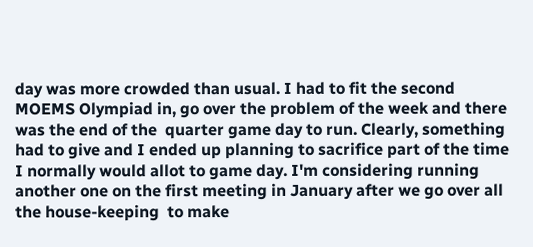day was more crowded than usual. I had to fit the second MOEMS Olympiad in, go over the problem of the week and there was the end of the  quarter game day to run. Clearly, something had to give and I ended up planning to sacrifice part of the time I normally would allot to game day. I'm considering running another one on the first meeting in January after we go over all the house-keeping  to make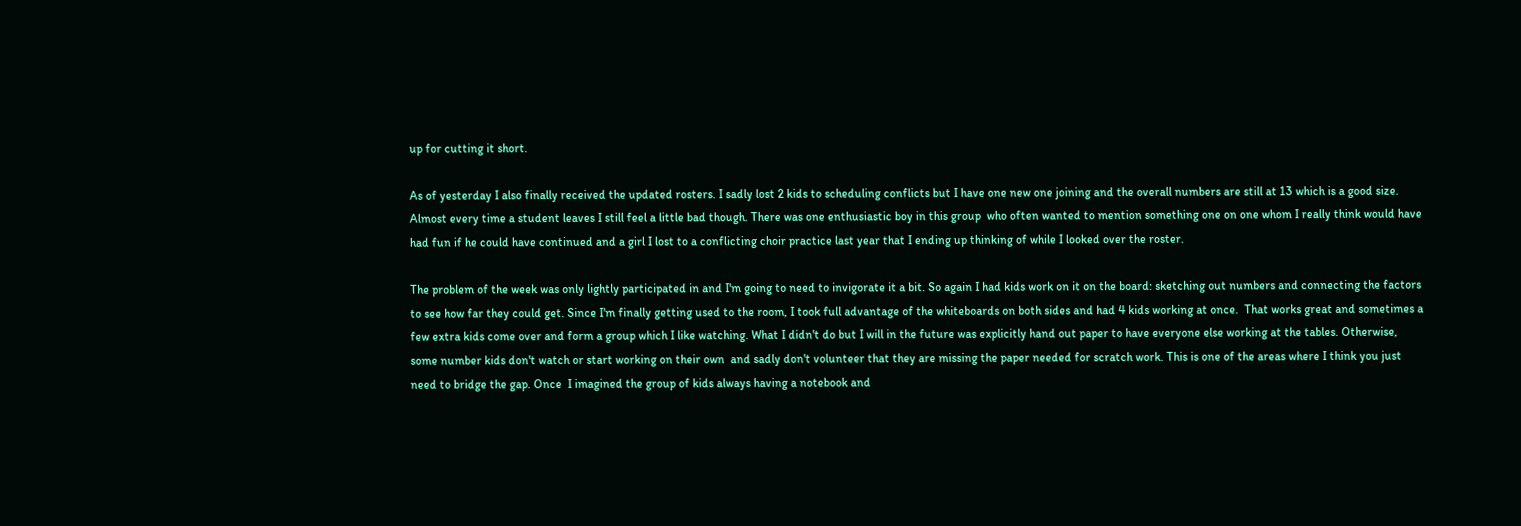up for cutting it short.

As of yesterday I also finally received the updated rosters. I sadly lost 2 kids to scheduling conflicts but I have one new one joining and the overall numbers are still at 13 which is a good size.  Almost every time a student leaves I still feel a little bad though. There was one enthusiastic boy in this group  who often wanted to mention something one on one whom I really think would have had fun if he could have continued and a girl I lost to a conflicting choir practice last year that I ending up thinking of while I looked over the roster.

The problem of the week was only lightly participated in and I'm going to need to invigorate it a bit. So again I had kids work on it on the board: sketching out numbers and connecting the factors to see how far they could get. Since I'm finally getting used to the room, I took full advantage of the whiteboards on both sides and had 4 kids working at once.  That works great and sometimes a few extra kids come over and form a group which I like watching. What I didn't do but I will in the future was explicitly hand out paper to have everyone else working at the tables. Otherwise, some number kids don't watch or start working on their own  and sadly don't volunteer that they are missing the paper needed for scratch work. This is one of the areas where I think you just need to bridge the gap. Once  I imagined the group of kids always having a notebook and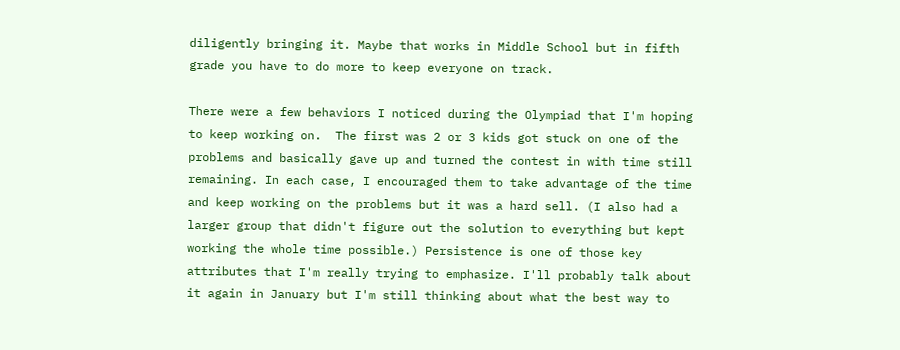diligently bringing it. Maybe that works in Middle School but in fifth grade you have to do more to keep everyone on track.

There were a few behaviors I noticed during the Olympiad that I'm hoping to keep working on.  The first was 2 or 3 kids got stuck on one of the problems and basically gave up and turned the contest in with time still remaining. In each case, I encouraged them to take advantage of the time and keep working on the problems but it was a hard sell. (I also had a larger group that didn't figure out the solution to everything but kept working the whole time possible.) Persistence is one of those key attributes that I'm really trying to emphasize. I'll probably talk about it again in January but I'm still thinking about what the best way to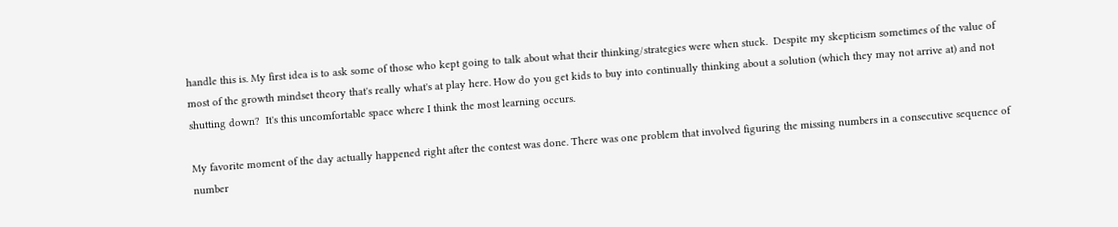handle this is. My first idea is to ask some of those who kept going to talk about what their thinking/strategies were when stuck.  Despite my skepticism sometimes of the value of most of the growth mindset theory that's really what's at play here. How do you get kids to buy into continually thinking about a solution (which they may not arrive at) and not shutting down?  It's this uncomfortable space where I think the most learning occurs.

My favorite moment of the day actually happened right after the contest was done. There was one problem that involved figuring the missing numbers in a consecutive sequence of number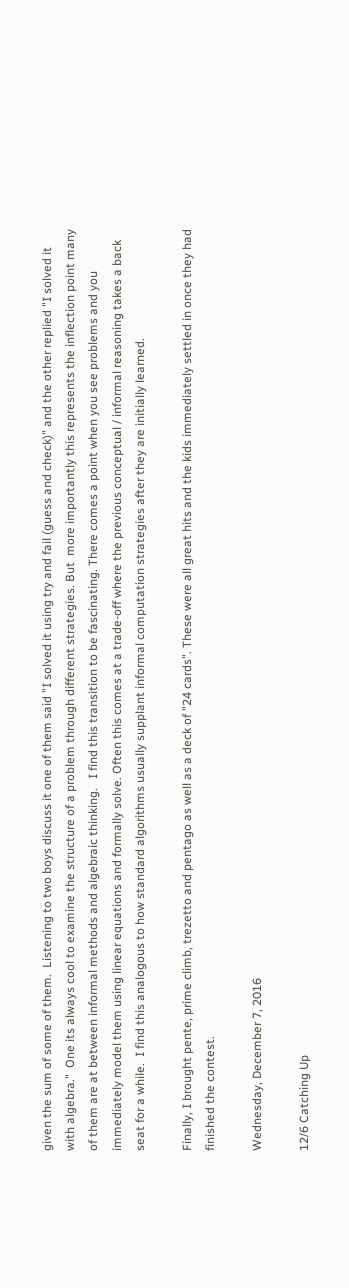given the sum of some of them.  Listening to two boys discuss it one of them said "I solved it using try and fail (guess and check)" and the other replied "I solved it with algebra."  One its always cool to examine the structure of a problem through different strategies. But  more importantly this represents the inflection point many of them are at between informal methods and algebraic thinking.   I find this transition to be fascinating. There comes a point when you see problems and you immediately model them using linear equations and formally solve. Often this comes at a trade-off where the previous conceptual / informal reasoning takes a back seat for a while.  I find this analogous to how standard algorithms usually supplant informal computation strategies after they are initially learned.

Finally, I brought pente, prime climb, trezetto and pentago as well as a deck of "24 cards". These were all great hits and the kids immediately settled in once they had finished the contest.

Wednesday, December 7, 2016

12/6 Catching Up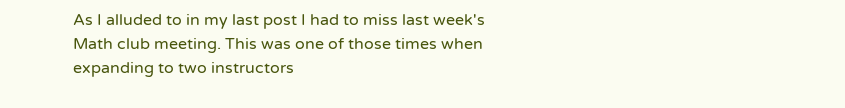As I alluded to in my last post I had to miss last week's Math club meeting. This was one of those times when expanding to two instructors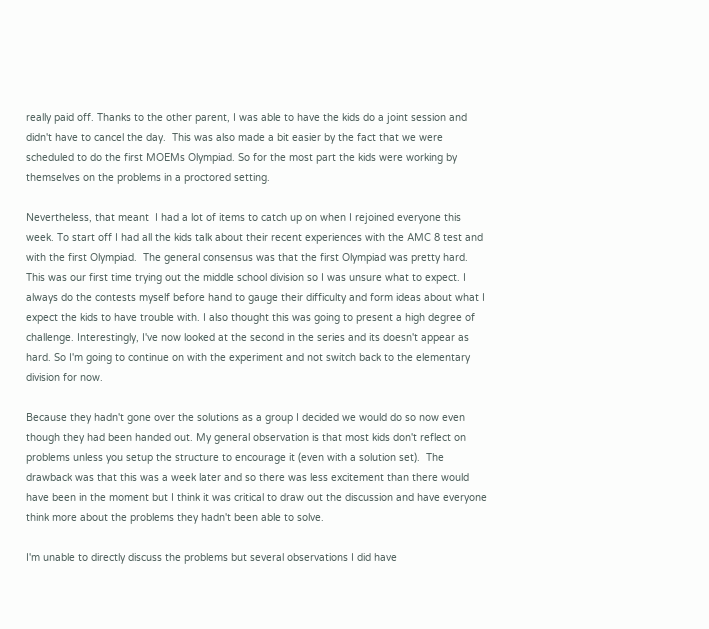really paid off. Thanks to the other parent, I was able to have the kids do a joint session and didn't have to cancel the day.  This was also made a bit easier by the fact that we were scheduled to do the first MOEMs Olympiad. So for the most part the kids were working by themselves on the problems in a proctored setting.

Nevertheless, that meant  I had a lot of items to catch up on when I rejoined everyone this week. To start off I had all the kids talk about their recent experiences with the AMC 8 test and with the first Olympiad.  The general consensus was that the first Olympiad was pretty hard. This was our first time trying out the middle school division so I was unsure what to expect. I always do the contests myself before hand to gauge their difficulty and form ideas about what I expect the kids to have trouble with. I also thought this was going to present a high degree of challenge. Interestingly, I've now looked at the second in the series and its doesn't appear as hard. So I'm going to continue on with the experiment and not switch back to the elementary division for now.

Because they hadn't gone over the solutions as a group I decided we would do so now even though they had been handed out. My general observation is that most kids don't reflect on problems unless you setup the structure to encourage it (even with a solution set).  The drawback was that this was a week later and so there was less excitement than there would have been in the moment but I think it was critical to draw out the discussion and have everyone think more about the problems they hadn't been able to solve.

I'm unable to directly discuss the problems but several observations I did have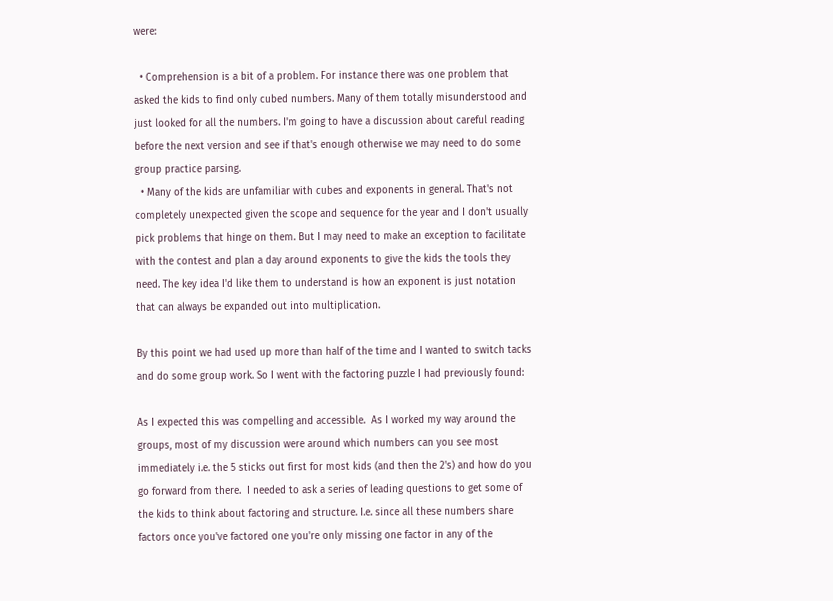were:

  • Comprehension is a bit of a problem. For instance there was one problem that asked the kids to find only cubed numbers. Many of them totally misunderstood and just looked for all the numbers. I'm going to have a discussion about careful reading before the next version and see if that's enough otherwise we may need to do some group practice parsing.
  • Many of the kids are unfamiliar with cubes and exponents in general. That's not completely unexpected given the scope and sequence for the year and I don't usually pick problems that hinge on them. But I may need to make an exception to facilitate with the contest and plan a day around exponents to give the kids the tools they need. The key idea I'd like them to understand is how an exponent is just notation that can always be expanded out into multiplication.

By this point we had used up more than half of the time and I wanted to switch tacks and do some group work. So I went with the factoring puzzle I had previously found:

As I expected this was compelling and accessible.  As I worked my way around the groups, most of my discussion were around which numbers can you see most immediately i.e. the 5 sticks out first for most kids (and then the 2's) and how do you go forward from there.  I needed to ask a series of leading questions to get some of the kids to think about factoring and structure. I.e. since all these numbers share factors once you've factored one you're only missing one factor in any of the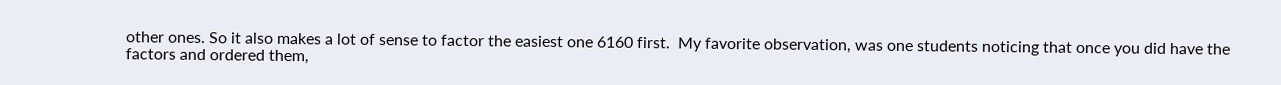other ones. So it also makes a lot of sense to factor the easiest one 6160 first.  My favorite observation, was one students noticing that once you did have the factors and ordered them,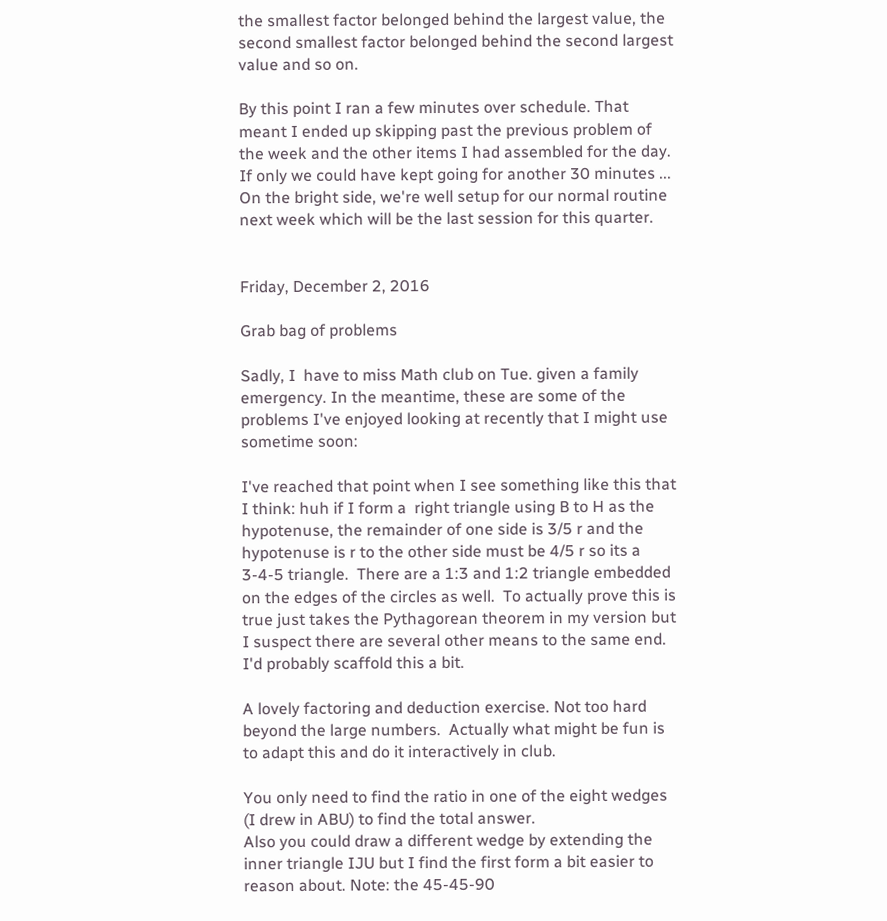the smallest factor belonged behind the largest value, the second smallest factor belonged behind the second largest value and so on.

By this point I ran a few minutes over schedule. That meant I ended up skipping past the previous problem of the week and the other items I had assembled for the day.  If only we could have kept going for another 30 minutes ... On the bright side, we're well setup for our normal routine next week which will be the last session for this quarter.


Friday, December 2, 2016

Grab bag of problems

Sadly, I  have to miss Math club on Tue. given a family emergency. In the meantime, these are some of the problems I've enjoyed looking at recently that I might use sometime soon:

I've reached that point when I see something like this that I think: huh if I form a  right triangle using B to H as the hypotenuse, the remainder of one side is 3/5 r and the hypotenuse is r to the other side must be 4/5 r so its a 3-4-5 triangle.  There are a 1:3 and 1:2 triangle embedded on the edges of the circles as well.  To actually prove this is true just takes the Pythagorean theorem in my version but I suspect there are several other means to the same end. I'd probably scaffold this a bit.

A lovely factoring and deduction exercise. Not too hard beyond the large numbers.  Actually what might be fun is to adapt this and do it interactively in club.

You only need to find the ratio in one of the eight wedges (I drew in ABU) to find the total answer.
Also you could draw a different wedge by extending the inner triangle IJU but I find the first form a bit easier to reason about. Note: the 45-45-90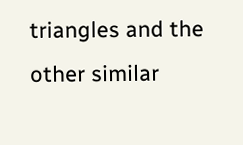triangles and the other similar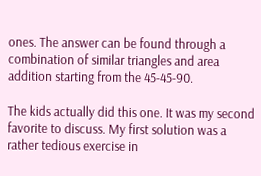ones. The answer can be found through a combination of similar triangles and area addition starting from the 45-45-90.

The kids actually did this one. It was my second favorite to discuss. My first solution was a rather tedious exercise in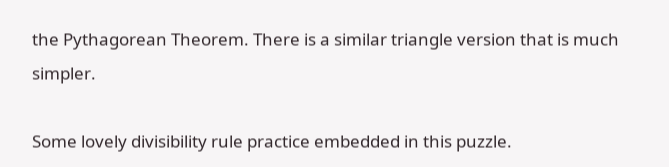the Pythagorean Theorem. There is a similar triangle version that is much simpler.

Some lovely divisibility rule practice embedded in this puzzle.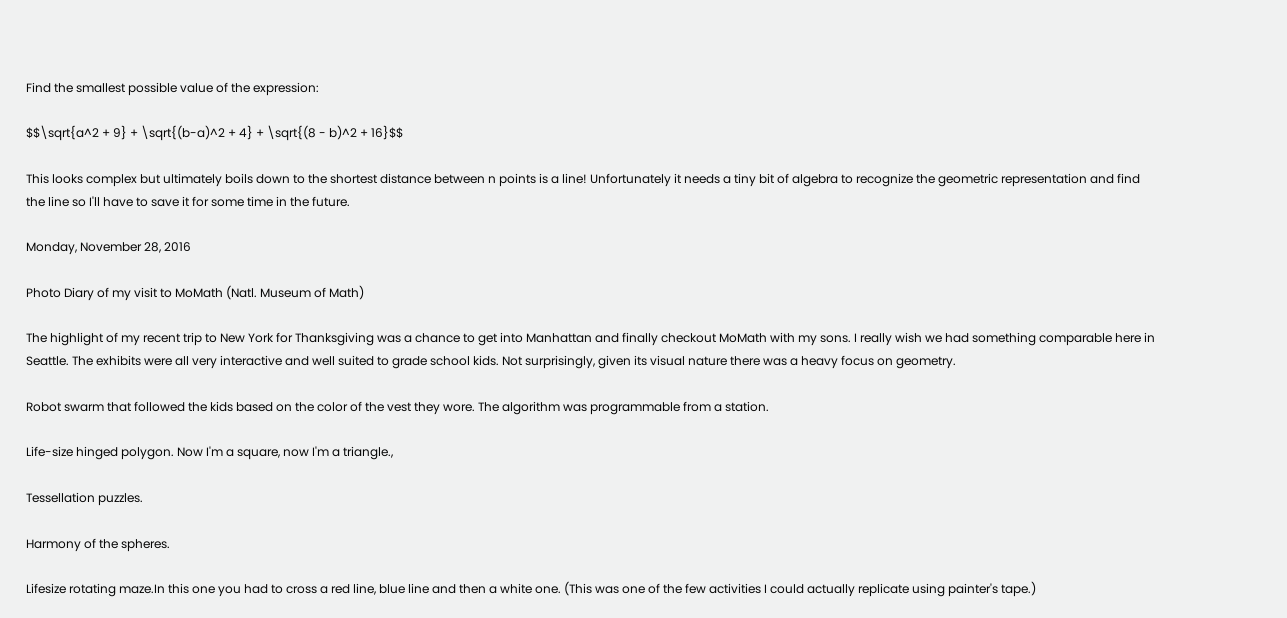Find the smallest possible value of the expression:

$$\sqrt{a^2 + 9} + \sqrt{(b-a)^2 + 4} + \sqrt{(8 - b)^2 + 16}$$

This looks complex but ultimately boils down to the shortest distance between n points is a line! Unfortunately it needs a tiny bit of algebra to recognize the geometric representation and find the line so I'll have to save it for some time in the future.

Monday, November 28, 2016

Photo Diary of my visit to MoMath (Natl. Museum of Math)

The highlight of my recent trip to New York for Thanksgiving was a chance to get into Manhattan and finally checkout MoMath with my sons. I really wish we had something comparable here in Seattle. The exhibits were all very interactive and well suited to grade school kids. Not surprisingly, given its visual nature there was a heavy focus on geometry.

Robot swarm that followed the kids based on the color of the vest they wore. The algorithm was programmable from a station.

Life-size hinged polygon. Now I'm a square, now I'm a triangle.,

Tessellation puzzles.

Harmony of the spheres.

Lifesize rotating maze.In this one you had to cross a red line, blue line and then a white one. (This was one of the few activities I could actually replicate using painter's tape.)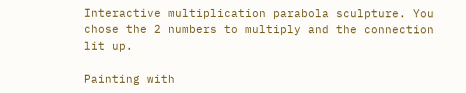Interactive multiplication parabola sculpture. You chose the 2 numbers to multiply and the connection lit up.

Painting with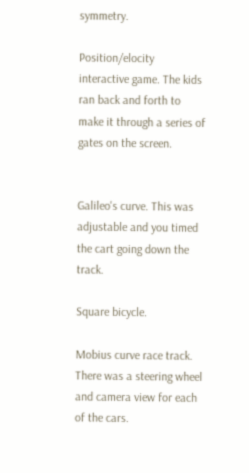symmetry.

Position/elocity interactive game. The kids ran back and forth to make it through a series of gates on the screen.


Galileo's curve. This was adjustable and you timed the cart going down the track.

Square bicycle.

Mobius curve race track. There was a steering wheel and camera view for each of the cars.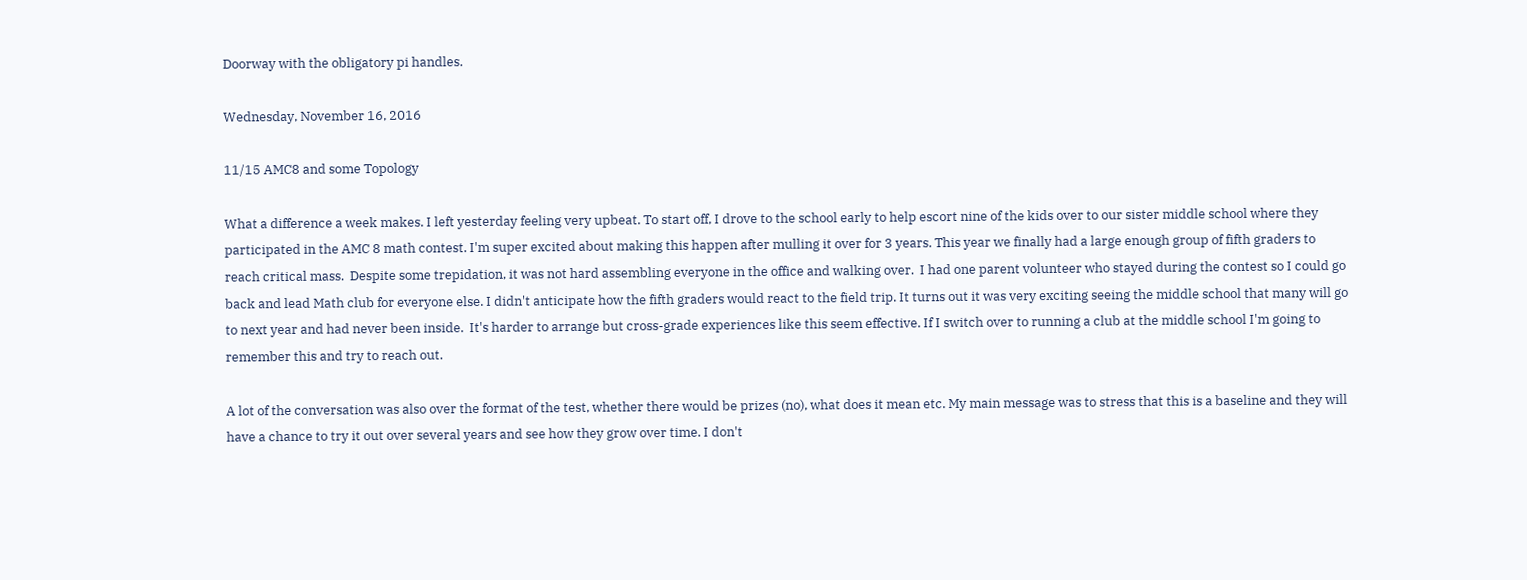Doorway with the obligatory pi handles.

Wednesday, November 16, 2016

11/15 AMC8 and some Topology

What a difference a week makes. I left yesterday feeling very upbeat. To start off, I drove to the school early to help escort nine of the kids over to our sister middle school where they participated in the AMC 8 math contest. I'm super excited about making this happen after mulling it over for 3 years. This year we finally had a large enough group of fifth graders to reach critical mass.  Despite some trepidation, it was not hard assembling everyone in the office and walking over.  I had one parent volunteer who stayed during the contest so I could go back and lead Math club for everyone else. I didn't anticipate how the fifth graders would react to the field trip. It turns out it was very exciting seeing the middle school that many will go to next year and had never been inside.  It's harder to arrange but cross-grade experiences like this seem effective. If I switch over to running a club at the middle school I'm going to remember this and try to reach out.

A lot of the conversation was also over the format of the test, whether there would be prizes (no), what does it mean etc. My main message was to stress that this is a baseline and they will have a chance to try it out over several years and see how they grow over time. I don't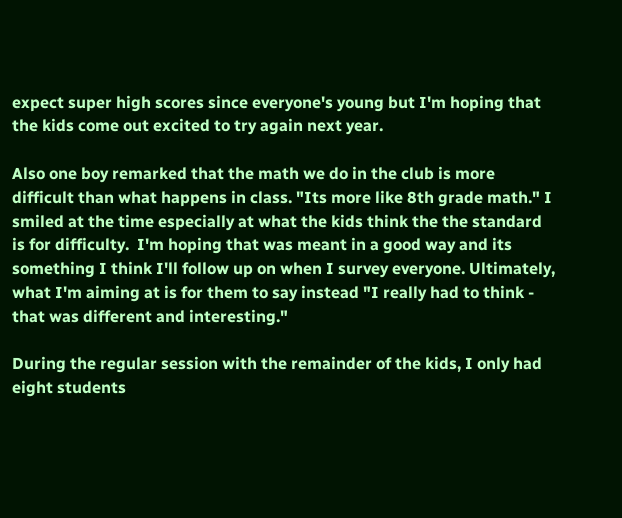expect super high scores since everyone's young but I'm hoping that the kids come out excited to try again next year.

Also one boy remarked that the math we do in the club is more difficult than what happens in class. "Its more like 8th grade math." I smiled at the time especially at what the kids think the the standard is for difficulty.  I'm hoping that was meant in a good way and its something I think I'll follow up on when I survey everyone. Ultimately, what I'm aiming at is for them to say instead "I really had to think - that was different and interesting."

During the regular session with the remainder of the kids, I only had eight students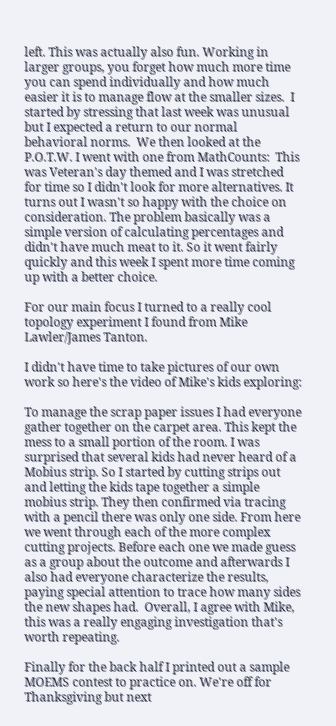left. This was actually also fun. Working in larger groups, you forget how much more time you can spend individually and how much easier it is to manage flow at the smaller sizes.  I started by stressing that last week was unusual but I expected a return to our normal behavioral norms.  We then looked at the P.O.T.W. I went with one from MathCounts:  This was Veteran's day themed and I was stretched for time so I didn't look for more alternatives. It turns out I wasn't so happy with the choice on  consideration. The problem basically was a simple version of calculating percentages and didn't have much meat to it. So it went fairly quickly and this week I spent more time coming up with a better choice.

For our main focus I turned to a really cool topology experiment I found from Mike Lawler/James Tanton.

I didn't have time to take pictures of our own work so here's the video of Mike's kids exploring:

To manage the scrap paper issues I had everyone gather together on the carpet area. This kept the mess to a small portion of the room. I was surprised that several kids had never heard of a Mobius strip. So I started by cutting strips out and letting the kids tape together a simple mobius strip. They then confirmed via tracing with a pencil there was only one side. From here we went through each of the more complex cutting projects. Before each one we made guess as a group about the outcome and afterwards I also had everyone characterize the results, paying special attention to trace how many sides the new shapes had.  Overall, I agree with Mike, this was a really engaging investigation that's worth repeating.

Finally for the back half I printed out a sample MOEMS contest to practice on. We're off for Thanksgiving but next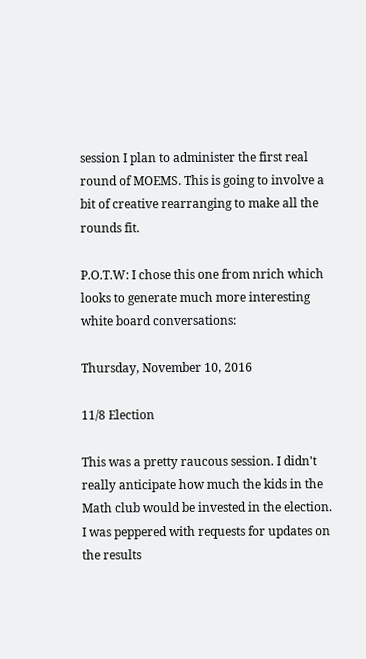session I plan to administer the first real round of MOEMS. This is going to involve a bit of creative rearranging to make all the rounds fit.

P.O.T.W: I chose this one from nrich which looks to generate much more interesting white board conversations:

Thursday, November 10, 2016

11/8 Election

This was a pretty raucous session. I didn't really anticipate how much the kids in the Math club would be invested in the election. I was peppered with requests for updates on the results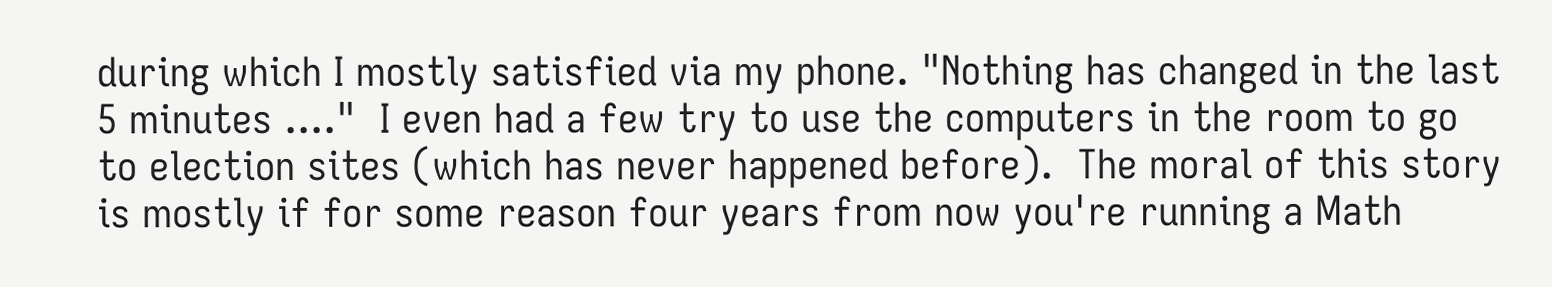during which I mostly satisfied via my phone. "Nothing has changed in the last 5 minutes ...."  I even had a few try to use the computers in the room to go to election sites (which has never happened before).  The moral of this story is mostly if for some reason four years from now you're running a Math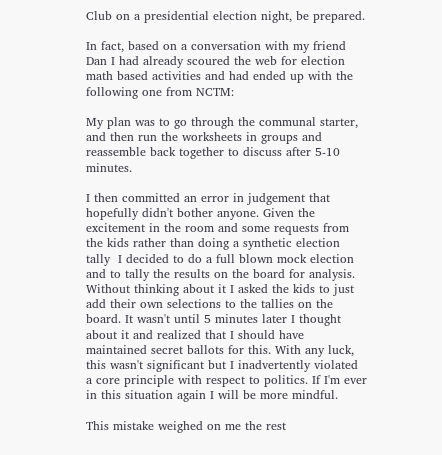Club on a presidential election night, be prepared.

In fact, based on a conversation with my friend Dan I had already scoured the web for election math based activities and had ended up with the following one from NCTM:

My plan was to go through the communal starter, and then run the worksheets in groups and reassemble back together to discuss after 5-10 minutes.

I then committed an error in judgement that hopefully didn't bother anyone. Given the excitement in the room and some requests from the kids rather than doing a synthetic election tally  I decided to do a full blown mock election and to tally the results on the board for analysis. Without thinking about it I asked the kids to just add their own selections to the tallies on the board. It wasn't until 5 minutes later I thought about it and realized that I should have maintained secret ballots for this. With any luck, this wasn't significant but I inadvertently violated a core principle with respect to politics. If I'm ever in this situation again I will be more mindful.

This mistake weighed on me the rest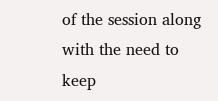of the session along with the need to keep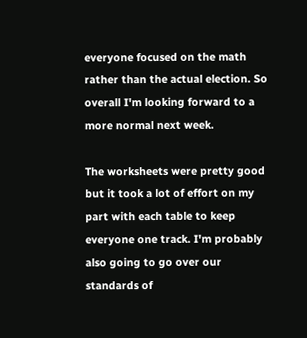everyone focused on the math rather than the actual election. So overall I'm looking forward to a more normal next week.

The worksheets were pretty good but it took a lot of effort on my part with each table to keep everyone one track. I'm probably also going to go over our standards of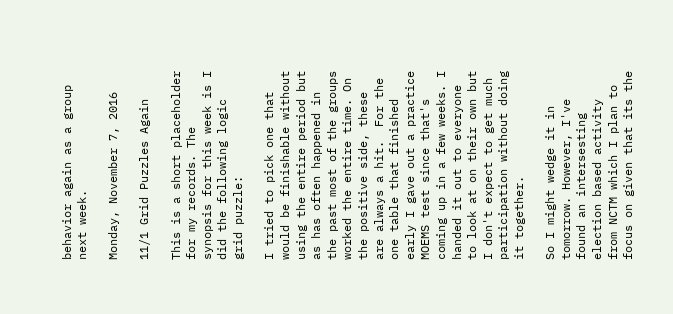behavior again as a group next week.

Monday, November 7, 2016

11/1 Grid Puzzles Again

This is a short placeholder for my records. The synopsis for this week is I did the following logic grid puzzle:

I tried to pick one that would be finishable without using the entire period but as has often happened in the past most of the groups worked the entire time. On the positive side, these are always a hit.  For the one table that finished early I gave out a practice MOEMS test since that's coming up in a few weeks. I handed it out to everyone to look at on their own but I don't expect to get much participation without doing it together.

So I might wedge it in tomorrow. However, I've found an intersesting election based activity from NCTM which I plan to focus on given that its the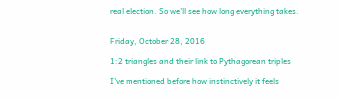real election. So we'll see how long everything takes.


Friday, October 28, 2016

1:2 triangles and their link to Pythagorean triples

I've mentioned before how instinctively it feels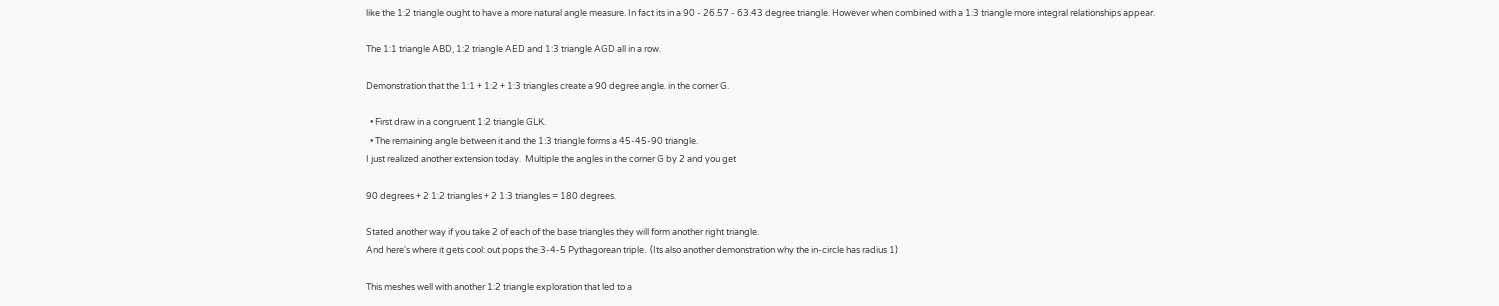like the 1:2 triangle ought to have a more natural angle measure. In fact its in a 90 - 26.57 - 63.43 degree triangle. However when combined with a 1:3 triangle more integral relationships appear.

The 1:1 triangle ABD, 1:2 triangle AED and 1:3 triangle AGD all in a row.

Demonstration that the 1:1 + 1:2 + 1:3 triangles create a 90 degree angle. in the corner G.

  • First draw in a congruent 1:2 triangle GLK.
  • The remaining angle between it and the 1:3 triangle forms a 45-45-90 triangle.
I just realized another extension today.  Multiple the angles in the corner G by 2 and you get

90 degrees + 2 1:2 triangles + 2 1:3 triangles = 180 degrees.

Stated another way if you take 2 of each of the base triangles they will form another right triangle.
And here's where it gets cool: out pops the 3-4-5 Pythagorean triple.  (Its also another demonstration why the in-circle has radius 1)

This meshes well with another 1:2 triangle exploration that led to a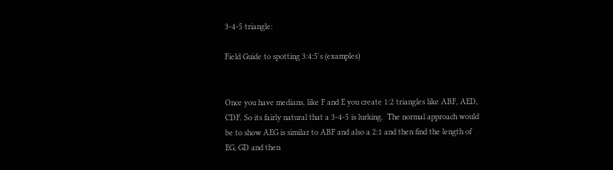3-4-5 triangle:

Field Guide to spotting 3:4:5's (examples)


Once you have medians, like F and E you create 1:2 triangles like ABF, AED, CDF. So its fairly natural that a 3-4-5 is lurking.  The normal approach would be to show AEG is similar to ABF and also a 2:1 and then find the length of EG, GD and then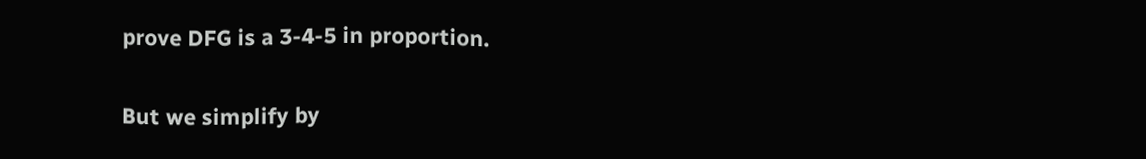prove DFG is a 3-4-5 in proportion.

But we simplify by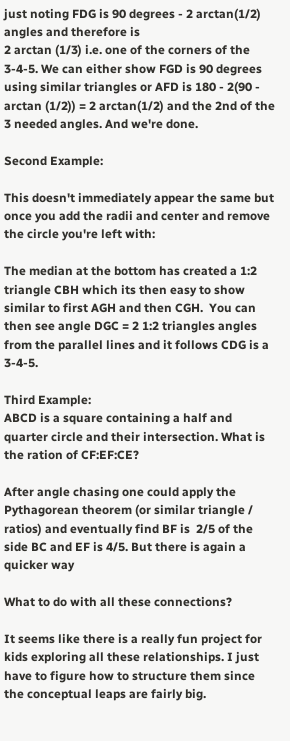just noting FDG is 90 degrees - 2 arctan(1/2) angles and therefore is
2 arctan (1/3) i.e. one of the corners of the 3-4-5. We can either show FGD is 90 degrees using similar triangles or AFD is 180 - 2(90 -  arctan (1/2)) = 2 arctan(1/2) and the 2nd of the 3 needed angles. And we're done.

Second Example:

This doesn't immediately appear the same but once you add the radii and center and remove the circle you're left with:

The median at the bottom has created a 1:2 triangle CBH which its then easy to show similar to first AGH and then CGH.  You can then see angle DGC = 2 1:2 triangles angles from the parallel lines and it follows CDG is a 3-4-5.

Third Example:
ABCD is a square containing a half and quarter circle and their intersection. What is the ration of CF:EF:CE?

After angle chasing one could apply the Pythagorean theorem (or similar triangle / ratios) and eventually find BF is  2/5 of the side BC and EF is 4/5. But there is again a quicker way

What to do with all these connections?

It seems like there is a really fun project for kids exploring all these relationships. I just have to figure how to structure them since the conceptual leaps are fairly big.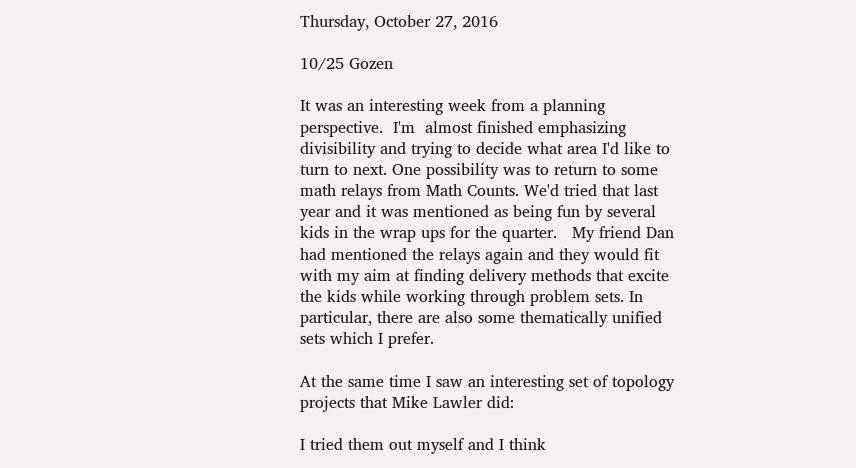Thursday, October 27, 2016

10/25 Gozen

It was an interesting week from a planning perspective.  I'm  almost finished emphasizing divisibility and trying to decide what area I'd like to turn to next. One possibility was to return to some math relays from Math Counts. We'd tried that last year and it was mentioned as being fun by several kids in the wrap ups for the quarter.   My friend Dan had mentioned the relays again and they would fit with my aim at finding delivery methods that excite the kids while working through problem sets. In particular, there are also some thematically unified sets which I prefer.

At the same time I saw an interesting set of topology projects that Mike Lawler did:

I tried them out myself and I think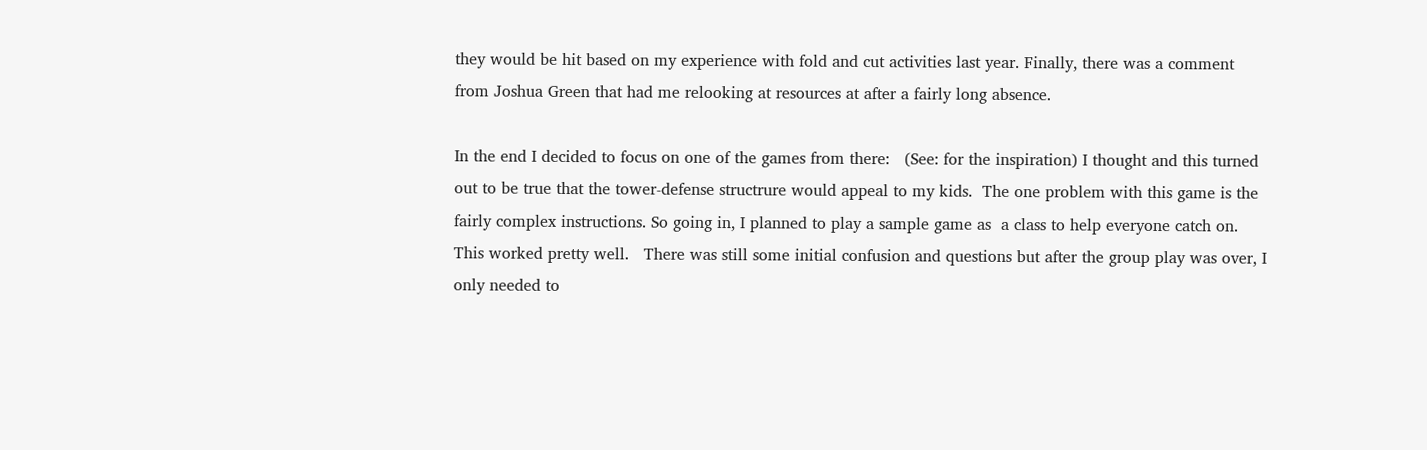they would be hit based on my experience with fold and cut activities last year. Finally, there was a comment from Joshua Green that had me relooking at resources at after a fairly long absence.

In the end I decided to focus on one of the games from there:   (See: for the inspiration) I thought and this turned out to be true that the tower-defense structrure would appeal to my kids.  The one problem with this game is the fairly complex instructions. So going in, I planned to play a sample game as  a class to help everyone catch on.  This worked pretty well.   There was still some initial confusion and questions but after the group play was over, I only needed to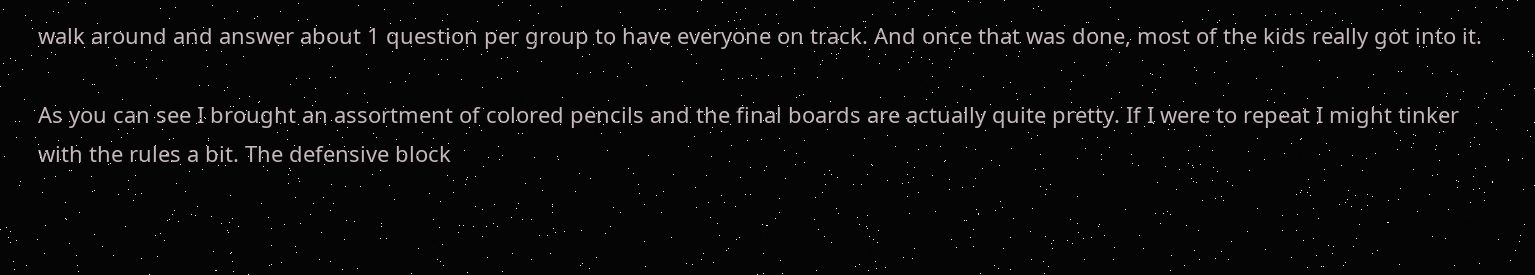walk around and answer about 1 question per group to have everyone on track. And once that was done, most of the kids really got into it.

As you can see I brought an assortment of colored pencils and the final boards are actually quite pretty. If I were to repeat I might tinker with the rules a bit. The defensive block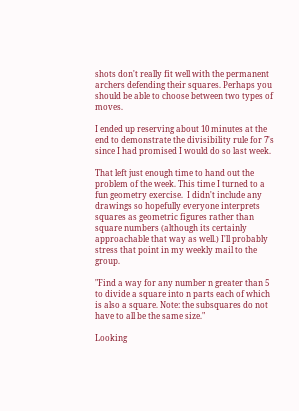shots don't really fit well with the permanent archers defending their squares. Perhaps you should be able to choose between two types of moves.

I ended up reserving about 10 minutes at the end to demonstrate the divisibility rule for 7's since I had promised I would do so last week.

That left just enough time to hand out the problem of the week. This time I turned to a fun geometry exercise.  I didn't include any drawings so hopefully everyone interprets squares as geometric figures rather than square numbers (although its certainly approachable that way as well.) I'll probably stress that point in my weekly mail to the group.

"Find a way for any number n greater than 5 to divide a square into n parts each of which is also a square. Note: the subsquares do not have to all be the same size."

Looking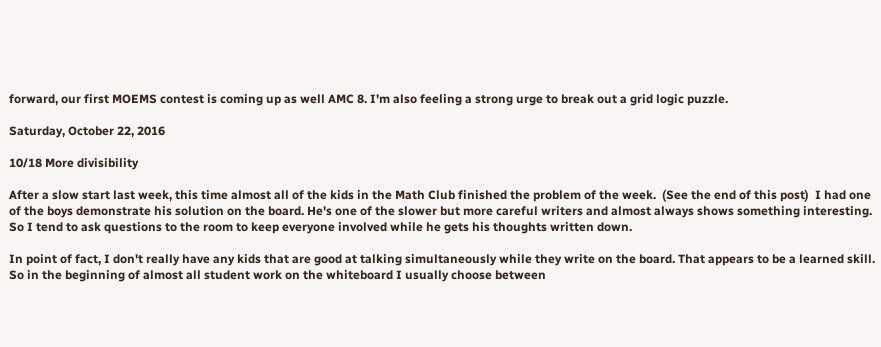forward, our first MOEMS contest is coming up as well AMC 8. I'm also feeling a strong urge to break out a grid logic puzzle.

Saturday, October 22, 2016

10/18 More divisibility

After a slow start last week, this time almost all of the kids in the Math Club finished the problem of the week.  (See the end of this post)  I had one of the boys demonstrate his solution on the board. He's one of the slower but more careful writers and almost always shows something interesting. So I tend to ask questions to the room to keep everyone involved while he gets his thoughts written down.

In point of fact, I don't really have any kids that are good at talking simultaneously while they write on the board. That appears to be a learned skill. So in the beginning of almost all student work on the whiteboard I usually choose between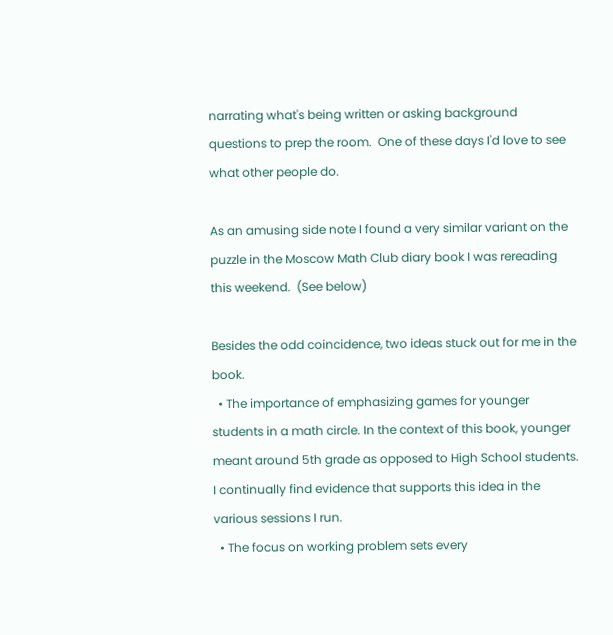narrating what's being written or asking background questions to prep the room.  One of these days I'd love to see what other people do.

As an amusing side note I found a very similar variant on the puzzle in the Moscow Math Club diary book I was rereading this weekend.  (See below)

Besides the odd coincidence, two ideas stuck out for me in the book.
  • The importance of emphasizing games for younger students in a math circle. In the context of this book, younger meant around 5th grade as opposed to High School students. I continually find evidence that supports this idea in the various sessions I run.
  • The focus on working problem sets every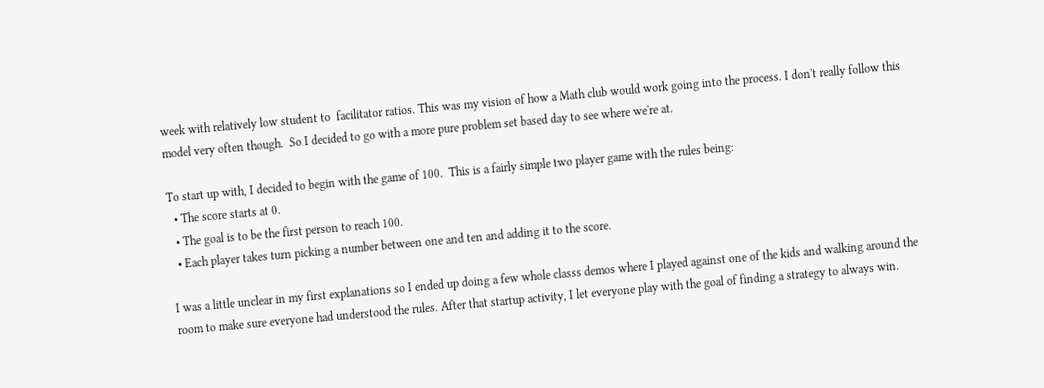week with relatively low student to  facilitator ratios. This was my vision of how a Math club would work going into the process. I don't really follow this model very often though.  So I decided to go with a more pure problem set based day to see where we're at.

To start up with, I decided to begin with the game of 100.  This is a fairly simple two player game with the rules being:
  • The score starts at 0.
  • The goal is to be the first person to reach 100.
  • Each player takes turn picking a number between one and ten and adding it to the score.

I was a little unclear in my first explanations so I ended up doing a few whole classs demos where I played against one of the kids and walking around the room to make sure everyone had understood the rules. After that startup activity, I let everyone play with the goal of finding a strategy to always win.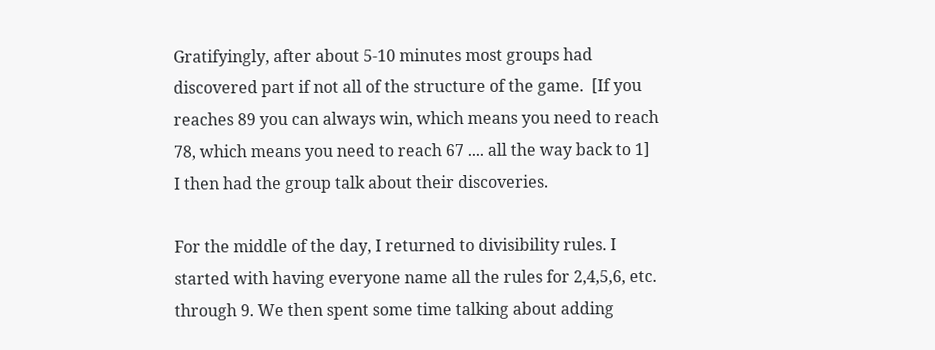Gratifyingly, after about 5-10 minutes most groups had discovered part if not all of the structure of the game.  [If you reaches 89 you can always win, which means you need to reach 78, which means you need to reach 67 .... all the way back to 1]  I then had the group talk about their discoveries.

For the middle of the day, I returned to divisibility rules. I started with having everyone name all the rules for 2,4,5,6, etc. through 9. We then spent some time talking about adding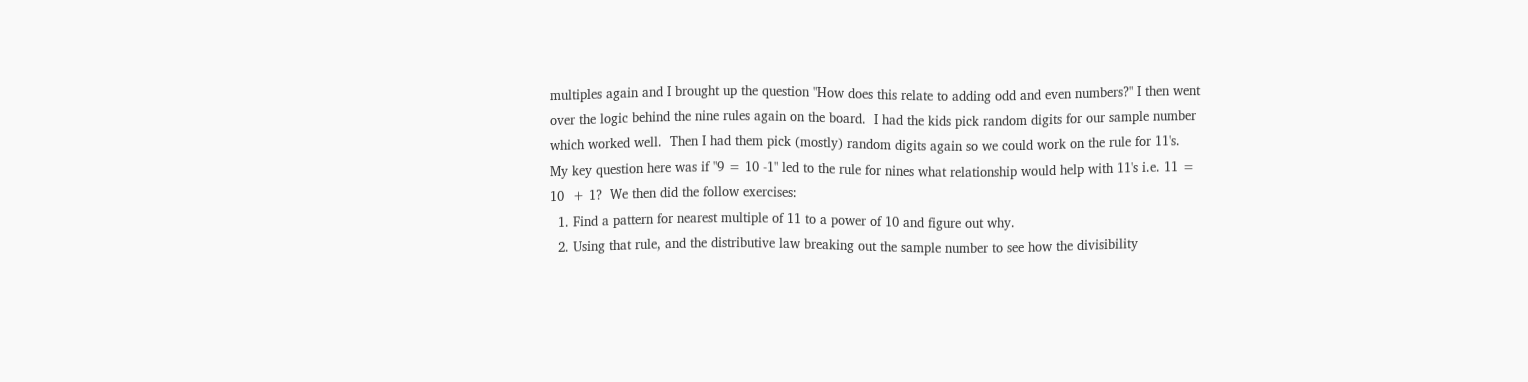multiples again and I brought up the question "How does this relate to adding odd and even numbers?" I then went over the logic behind the nine rules again on the board.  I had the kids pick random digits for our sample number which worked well.  Then I had them pick (mostly) random digits again so we could work on the rule for 11's.  My key question here was if "9 = 10 -1" led to the rule for nines what relationship would help with 11's i.e. 11 = 10  + 1?  We then did the follow exercises:
  1. Find a pattern for nearest multiple of 11 to a power of 10 and figure out why.
  2. Using that rule, and the distributive law breaking out the sample number to see how the divisibility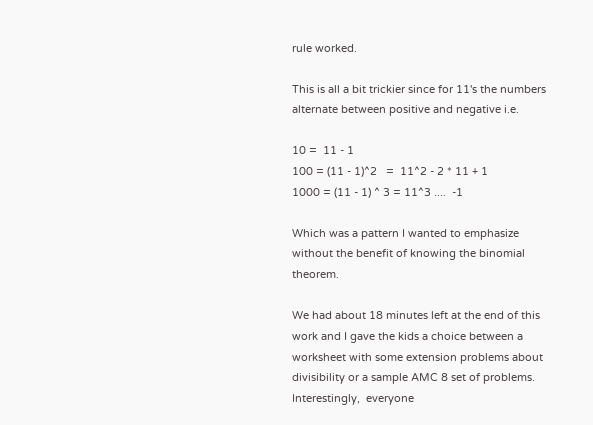rule worked.

This is all a bit trickier since for 11's the numbers alternate between positive and negative i.e.

10 =  11 - 1
100 = (11 - 1)^2   =  11^2 - 2 * 11 + 1
1000 = (11 - 1) ^ 3 = 11^3 ....  -1

Which was a pattern I wanted to emphasize without the benefit of knowing the binomial theorem.

We had about 18 minutes left at the end of this work and I gave the kids a choice between a worksheet with some extension problems about divisibility or a sample AMC 8 set of problems. Interestingly,  everyone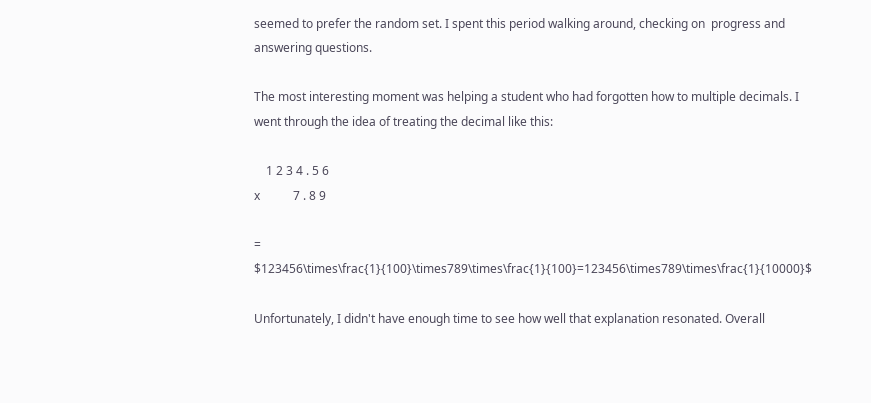seemed to prefer the random set. I spent this period walking around, checking on  progress and answering questions.

The most interesting moment was helping a student who had forgotten how to multiple decimals. I went through the idea of treating the decimal like this:

    1 2 3 4 . 5 6
x           7 . 8 9

=  $123456\times\frac{1}{100}\times789\times\frac{1}{100}=123456\times789\times\frac{1}{10000}$

Unfortunately, I didn't have enough time to see how well that explanation resonated. Overall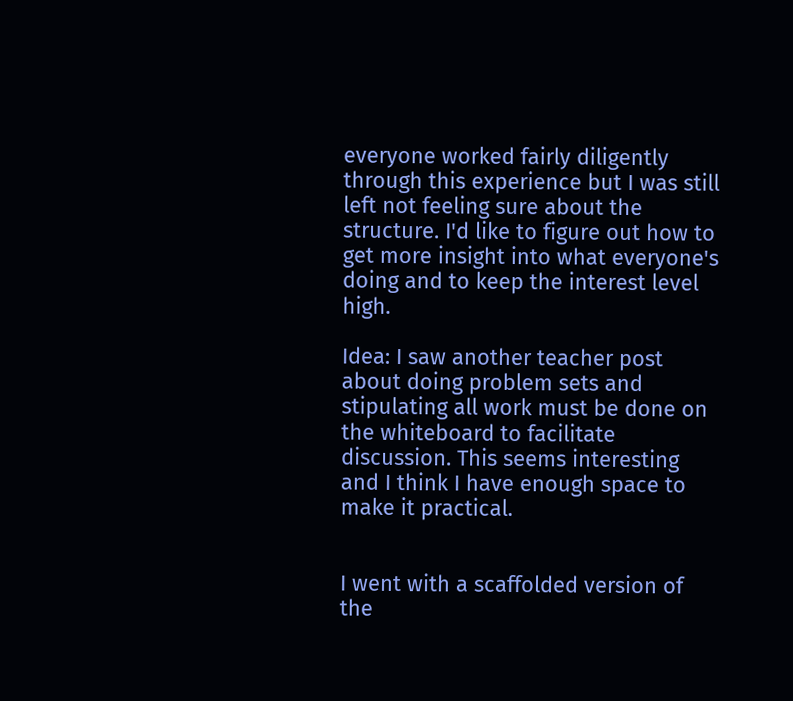everyone worked fairly diligently through this experience but I was still left not feeling sure about the structure. I'd like to figure out how to get more insight into what everyone's doing and to keep the interest level high.

Idea: I saw another teacher post about doing problem sets and stipulating all work must be done on the whiteboard to facilitate discussion. This seems interesting and I think I have enough space to make it practical.


I went with a scaffolded version of the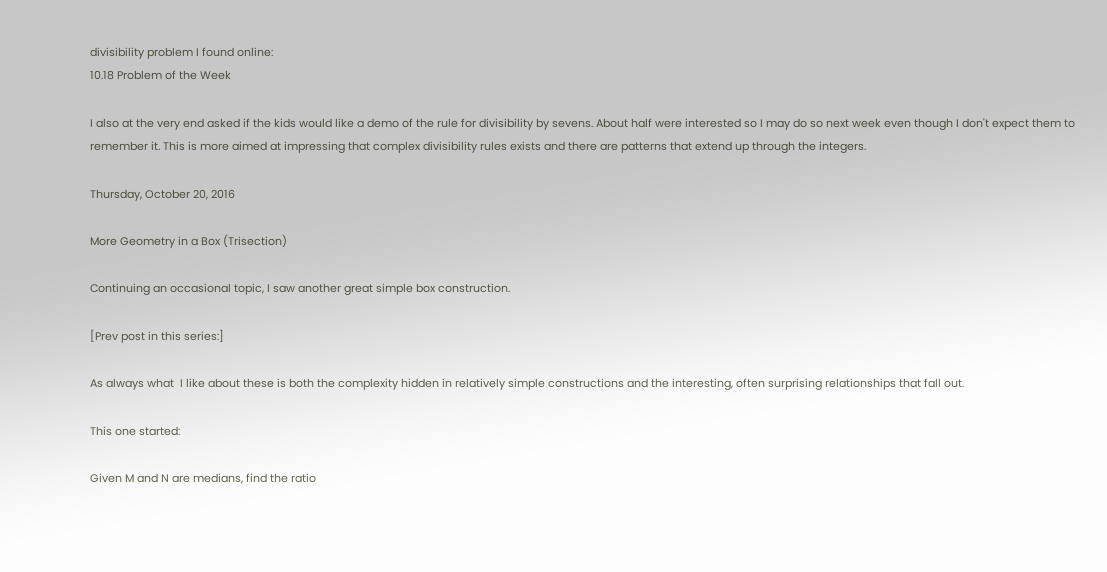divisibility problem I found online:
10.18 Problem of the Week

I also at the very end asked if the kids would like a demo of the rule for divisibility by sevens. About half were interested so I may do so next week even though I don't expect them to remember it. This is more aimed at impressing that complex divisibility rules exists and there are patterns that extend up through the integers.

Thursday, October 20, 2016

More Geometry in a Box (Trisection)

Continuing an occasional topic, I saw another great simple box construction.

[Prev post in this series:]

As always what  I like about these is both the complexity hidden in relatively simple constructions and the interesting, often surprising relationships that fall out.

This one started:

Given M and N are medians, find the ratio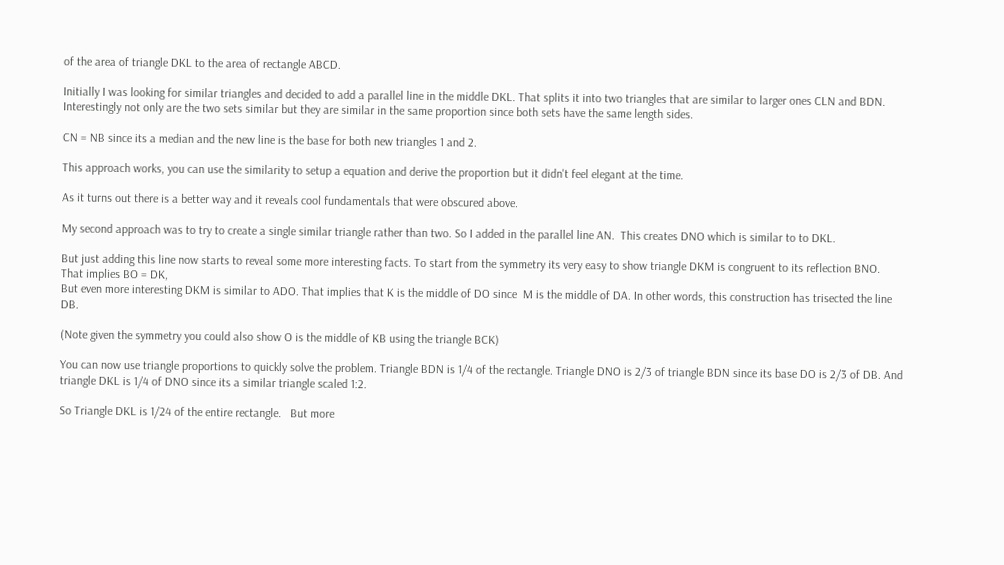of the area of triangle DKL to the area of rectangle ABCD.

Initially I was looking for similar triangles and decided to add a parallel line in the middle DKL. That splits it into two triangles that are similar to larger ones CLN and BDN. Interestingly not only are the two sets similar but they are similar in the same proportion since both sets have the same length sides.

CN = NB since its a median and the new line is the base for both new triangles 1 and 2.

This approach works, you can use the similarity to setup a equation and derive the proportion but it didn't feel elegant at the time.

As it turns out there is a better way and it reveals cool fundamentals that were obscured above.

My second approach was to try to create a single similar triangle rather than two. So I added in the parallel line AN.  This creates DNO which is similar to to DKL.

But just adding this line now starts to reveal some more interesting facts. To start from the symmetry its very easy to show triangle DKM is congruent to its reflection BNO.    That implies BO = DK,
But even more interesting DKM is similar to ADO. That implies that K is the middle of DO since  M is the middle of DA. In other words, this construction has trisected the line DB.

(Note given the symmetry you could also show O is the middle of KB using the triangle BCK)

You can now use triangle proportions to quickly solve the problem. Triangle BDN is 1/4 of the rectangle. Triangle DNO is 2/3 of triangle BDN since its base DO is 2/3 of DB. And triangle DKL is 1/4 of DNO since its a similar triangle scaled 1:2.

So Triangle DKL is 1/24 of the entire rectangle.   But more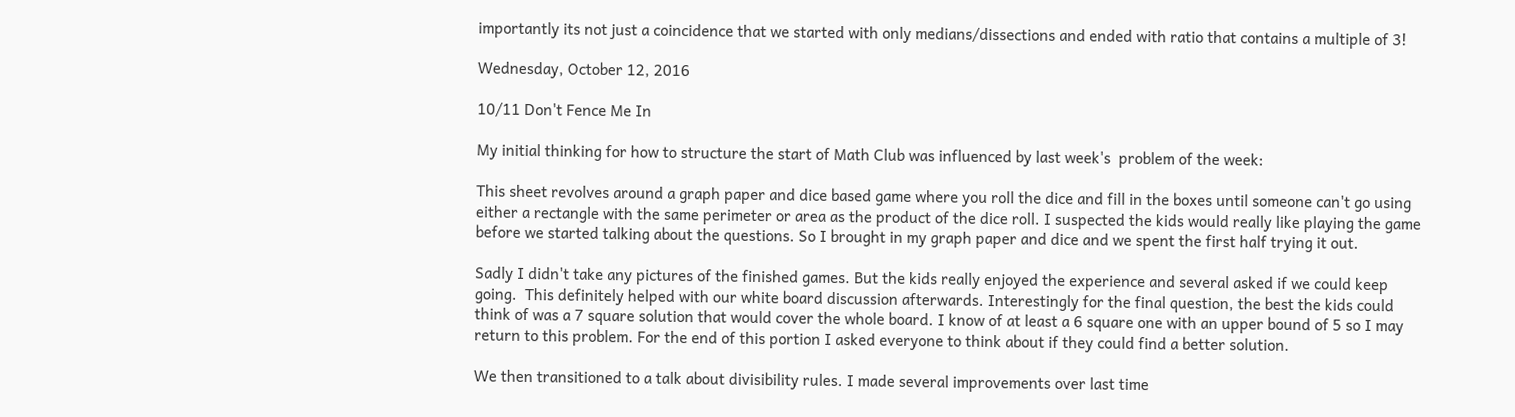importantly its not just a coincidence that we started with only medians/dissections and ended with ratio that contains a multiple of 3!

Wednesday, October 12, 2016

10/11 Don't Fence Me In

My initial thinking for how to structure the start of Math Club was influenced by last week's  problem of the week:

This sheet revolves around a graph paper and dice based game where you roll the dice and fill in the boxes until someone can't go using either a rectangle with the same perimeter or area as the product of the dice roll. I suspected the kids would really like playing the game before we started talking about the questions. So I brought in my graph paper and dice and we spent the first half trying it out.

Sadly I didn't take any pictures of the finished games. But the kids really enjoyed the experience and several asked if we could keep going.  This definitely helped with our white board discussion afterwards. Interestingly for the final question, the best the kids could think of was a 7 square solution that would cover the whole board. I know of at least a 6 square one with an upper bound of 5 so I may return to this problem. For the end of this portion I asked everyone to think about if they could find a better solution.

We then transitioned to a talk about divisibility rules. I made several improvements over last time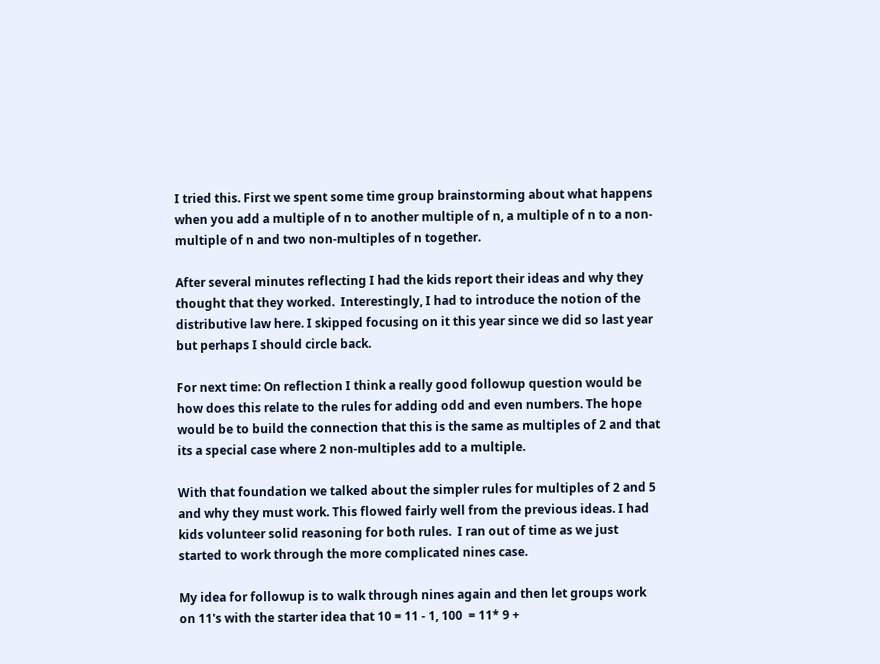I tried this. First we spent some time group brainstorming about what happens when you add a multiple of n to another multiple of n, a multiple of n to a non-multiple of n and two non-multiples of n together.

After several minutes reflecting I had the kids report their ideas and why they thought that they worked.  Interestingly, I had to introduce the notion of the distributive law here. I skipped focusing on it this year since we did so last year but perhaps I should circle back.

For next time: On reflection I think a really good followup question would be how does this relate to the rules for adding odd and even numbers. The hope would be to build the connection that this is the same as multiples of 2 and that its a special case where 2 non-multiples add to a multiple.

With that foundation we talked about the simpler rules for multiples of 2 and 5 and why they must work. This flowed fairly well from the previous ideas. I had kids volunteer solid reasoning for both rules.  I ran out of time as we just started to work through the more complicated nines case.

My idea for followup is to walk through nines again and then let groups work on 11's with the starter idea that 10 = 11 - 1, 100  = 11* 9 +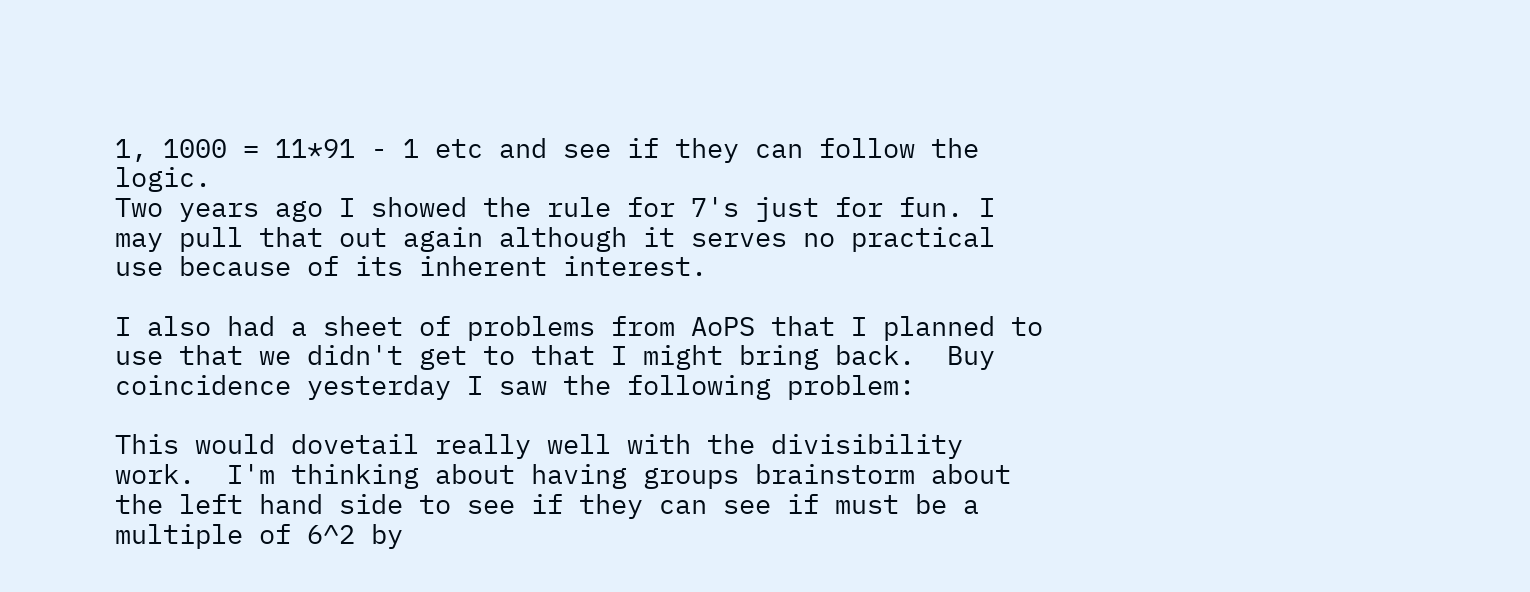1, 1000 = 11*91 - 1 etc and see if they can follow the logic.
Two years ago I showed the rule for 7's just for fun. I may pull that out again although it serves no practical use because of its inherent interest.

I also had a sheet of problems from AoPS that I planned to use that we didn't get to that I might bring back.  Buy coincidence yesterday I saw the following problem:

This would dovetail really well with the divisibility work.  I'm thinking about having groups brainstorm about the left hand side to see if they can see if must be a multiple of 6^2 by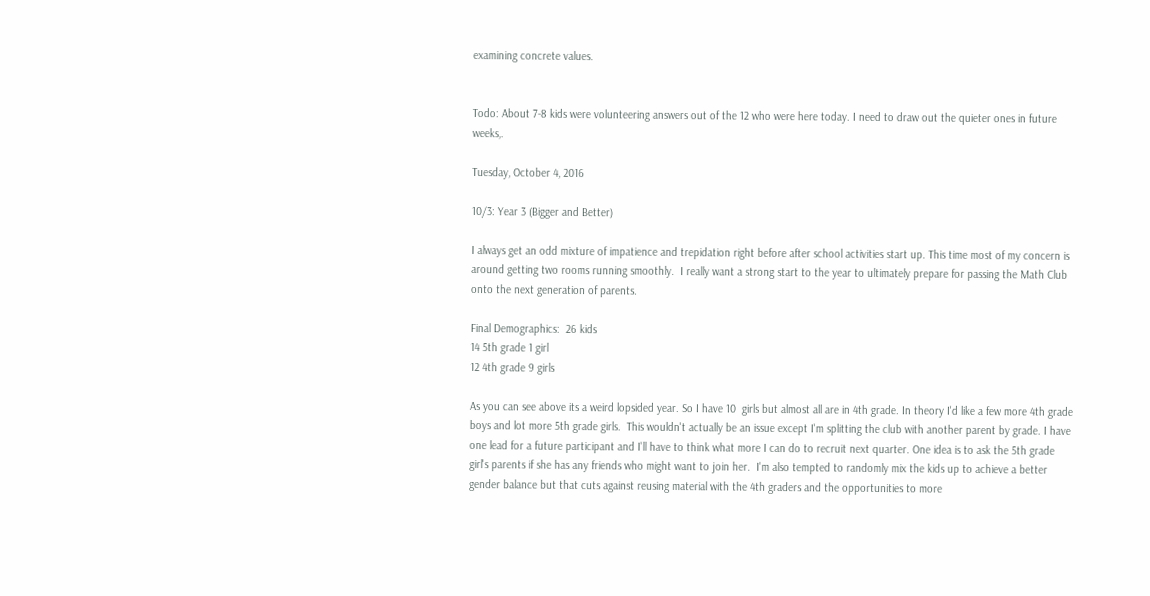examining concrete values.


Todo: About 7-8 kids were volunteering answers out of the 12 who were here today. I need to draw out the quieter ones in future weeks,.

Tuesday, October 4, 2016

10/3: Year 3 (Bigger and Better)

I always get an odd mixture of impatience and trepidation right before after school activities start up. This time most of my concern is around getting two rooms running smoothly.  I really want a strong start to the year to ultimately prepare for passing the Math Club onto the next generation of parents.

Final Demographics:  26 kids
14 5th grade 1 girl
12 4th grade 9 girls

As you can see above its a weird lopsided year. So I have 10  girls but almost all are in 4th grade. In theory I'd like a few more 4th grade boys and lot more 5th grade girls.  This wouldn't actually be an issue except I'm splitting the club with another parent by grade. I have one lead for a future participant and I'll have to think what more I can do to recruit next quarter. One idea is to ask the 5th grade girl's parents if she has any friends who might want to join her.  I'm also tempted to randomly mix the kids up to achieve a better gender balance but that cuts against reusing material with the 4th graders and the opportunities to more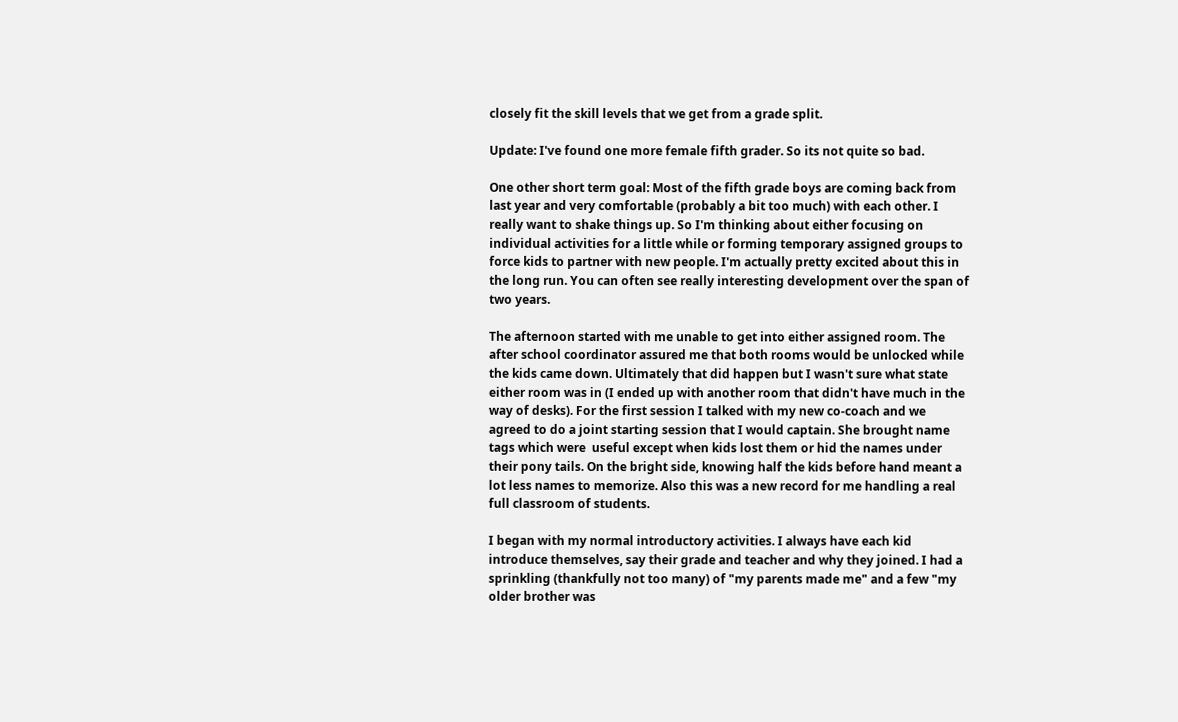closely fit the skill levels that we get from a grade split.

Update: I've found one more female fifth grader. So its not quite so bad.

One other short term goal: Most of the fifth grade boys are coming back from last year and very comfortable (probably a bit too much) with each other. I really want to shake things up. So I'm thinking about either focusing on individual activities for a little while or forming temporary assigned groups to force kids to partner with new people. I'm actually pretty excited about this in the long run. You can often see really interesting development over the span of two years.

The afternoon started with me unable to get into either assigned room. The after school coordinator assured me that both rooms would be unlocked while the kids came down. Ultimately that did happen but I wasn't sure what state either room was in (I ended up with another room that didn't have much in the way of desks). For the first session I talked with my new co-coach and we agreed to do a joint starting session that I would captain. She brought name tags which were  useful except when kids lost them or hid the names under their pony tails. On the bright side, knowing half the kids before hand meant a lot less names to memorize. Also this was a new record for me handling a real full classroom of students.

I began with my normal introductory activities. I always have each kid introduce themselves, say their grade and teacher and why they joined. I had a sprinkling (thankfully not too many) of "my parents made me" and a few "my older brother was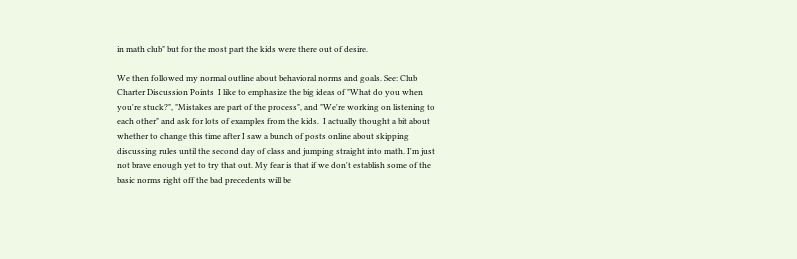in math club" but for the most part the kids were there out of desire.

We then followed my normal outline about behavioral norms and goals. See: Club Charter Discussion Points  I like to emphasize the big ideas of "What do you when you're stuck?", "Mistakes are part of the process", and "We're working on listening to each other" and ask for lots of examples from the kids.  I actually thought a bit about whether to change this time after I saw a bunch of posts online about skipping discussing rules until the second day of class and jumping straight into math. I'm just not brave enough yet to try that out. My fear is that if we don't establish some of the basic norms right off the bad precedents will be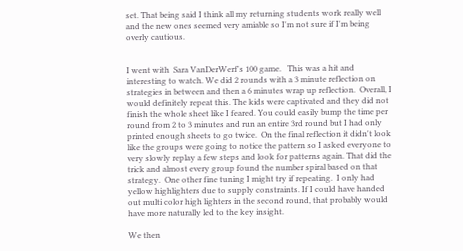set. That being said I think all my returning students work really well and the new ones seemed very amiable so I'm not sure if I'm being overly cautious.


I went with  Sara VanDerWerf's 100 game.   This was a hit and interesting to watch. We did 2 rounds with a 3 minute reflection on strategies in between and then a 6 minutes wrap up reflection.  Overall, I would definitely repeat this. The kids were captivated and they did not finish the whole sheet like I feared. You could easily bump the time per round from 2 to 3 minutes and run an entire 3rd round but I had only printed enough sheets to go twice.  On the final reflection it didn't look like the groups were going to notice the pattern so I asked everyone to very slowly replay a few steps and look for patterns again. That did the trick and almost every group found the number spiral based on that strategy.  One other fine tuning I might try if repeating.  I only had yellow highlighters due to supply constraints. If I could have handed out multi color high lighters in the second round, that probably would have more naturally led to the key insight.

We then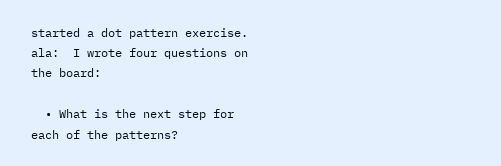started a dot pattern exercise. ala:  I wrote four questions on the board:

  • What is the next step for each of the patterns?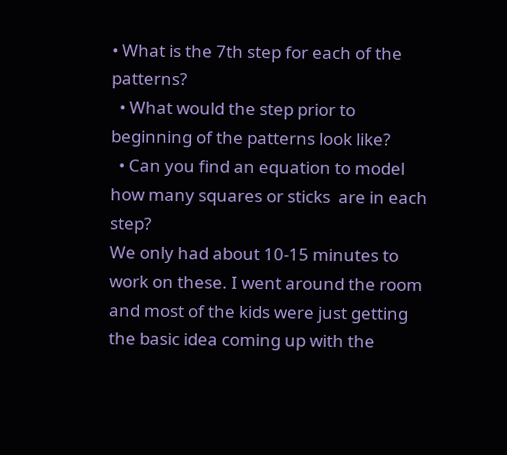• What is the 7th step for each of the patterns?
  • What would the step prior to beginning of the patterns look like?
  • Can you find an equation to model how many squares or sticks  are in each step?
We only had about 10-15 minutes to work on these. I went around the room and most of the kids were just getting the basic idea coming up with the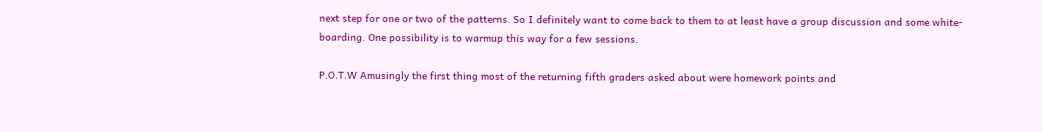next step for one or two of the patterns. So I definitely want to come back to them to at least have a group discussion and some white-boarding. One possibility is to warmup this way for a few sessions.

P.O.T.W Amusingly the first thing most of the returning fifth graders asked about were homework points and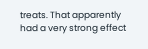treats. That apparently had a very strong effect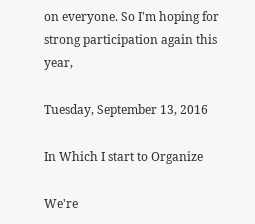on everyone. So I'm hoping for strong participation again this year,

Tuesday, September 13, 2016

In Which I start to Organize

We're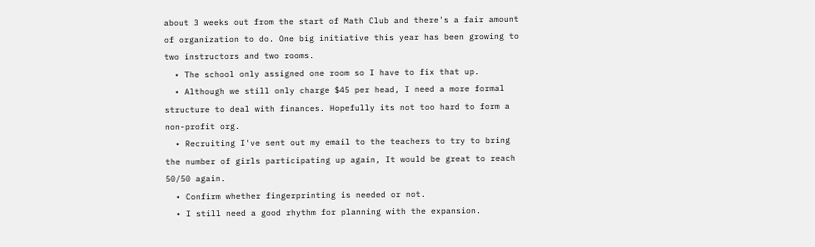about 3 weeks out from the start of Math Club and there's a fair amount of organization to do. One big initiative this year has been growing to two instructors and two rooms.
  • The school only assigned one room so I have to fix that up.
  • Although we still only charge $45 per head, I need a more formal structure to deal with finances. Hopefully its not too hard to form a non-profit org.
  • Recruiting I've sent out my email to the teachers to try to bring the number of girls participating up again, It would be great to reach 50/50 again.
  • Confirm whether fingerprinting is needed or not.
  • I still need a good rhythm for planning with the expansion.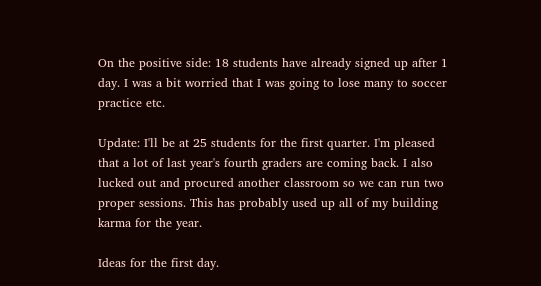On the positive side: 18 students have already signed up after 1 day. I was a bit worried that I was going to lose many to soccer practice etc.

Update: I'll be at 25 students for the first quarter. I'm pleased that a lot of last year's fourth graders are coming back. I also lucked out and procured another classroom so we can run two proper sessions. This has probably used up all of my building karma for the year.

Ideas for the first day.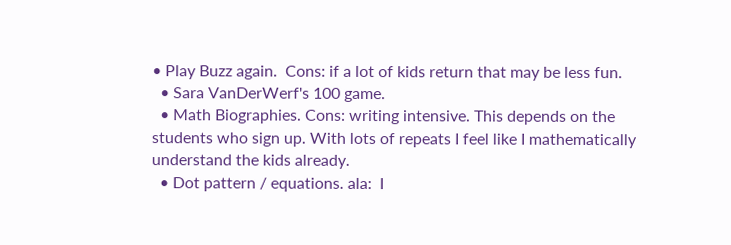• Play Buzz again.  Cons: if a lot of kids return that may be less fun.
  • Sara VanDerWerf's 100 game.
  • Math Biographies. Cons: writing intensive. This depends on the students who sign up. With lots of repeats I feel like I mathematically understand the kids already.
  • Dot pattern / equations. ala:  I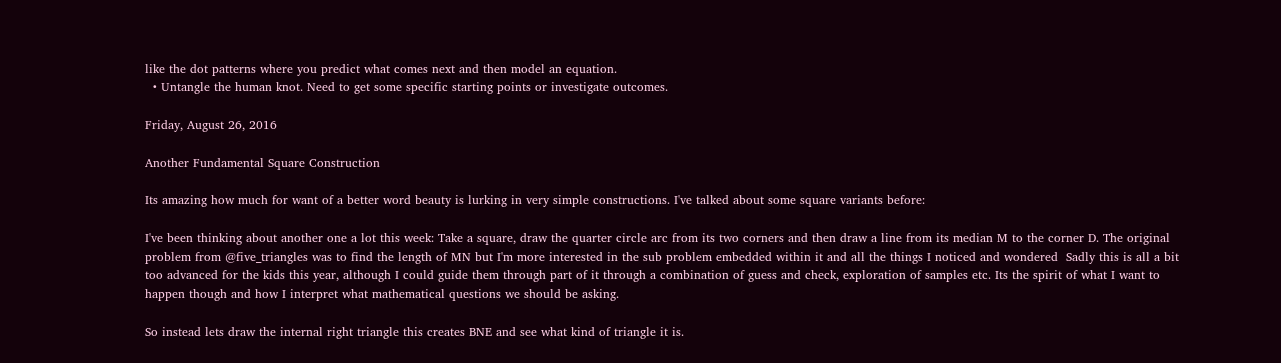like the dot patterns where you predict what comes next and then model an equation.
  • Untangle the human knot. Need to get some specific starting points or investigate outcomes.

Friday, August 26, 2016

Another Fundamental Square Construction

Its amazing how much for want of a better word beauty is lurking in very simple constructions. I've talked about some square variants before:

I've been thinking about another one a lot this week: Take a square, draw the quarter circle arc from its two corners and then draw a line from its median M to the corner D. The original problem from @five_triangles was to find the length of MN but I'm more interested in the sub problem embedded within it and all the things I noticed and wondered  Sadly this is all a bit too advanced for the kids this year, although I could guide them through part of it through a combination of guess and check, exploration of samples etc. Its the spirit of what I want to happen though and how I interpret what mathematical questions we should be asking.

So instead lets draw the internal right triangle this creates BNE and see what kind of triangle it is.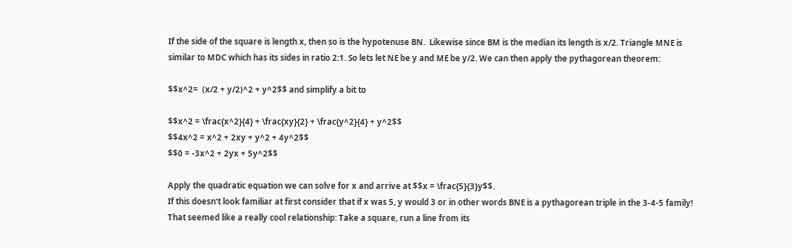If the side of the square is length x, then so is the hypotenuse BN.  Likewise since BM is the median its length is x/2. Triangle MNE is similar to MDC which has its sides in ratio 2:1. So lets let NE be y and ME be y/2. We can then apply the pythagorean theorem:

$$x^2=  (x/2 + y/2)^2 + y^2$$ and simplify a bit to

$$x^2 = \frac{x^2}{4} + \frac{xy}{2} + \frac{y^2}{4} + y^2$$
$$4x^2 = x^2 + 2xy + y^2 + 4y^2$$
$$0 = -3x^2 + 2yx + 5y^2$$

Apply the quadratic equation we can solve for x and arrive at $$x = \frac{5}{3}y$$.
If this doesn't look familiar at first consider that if x was 5, y would 3 or in other words BNE is a pythagorean triple in the 3-4-5 family! That seemed like a really cool relationship: Take a square, run a line from its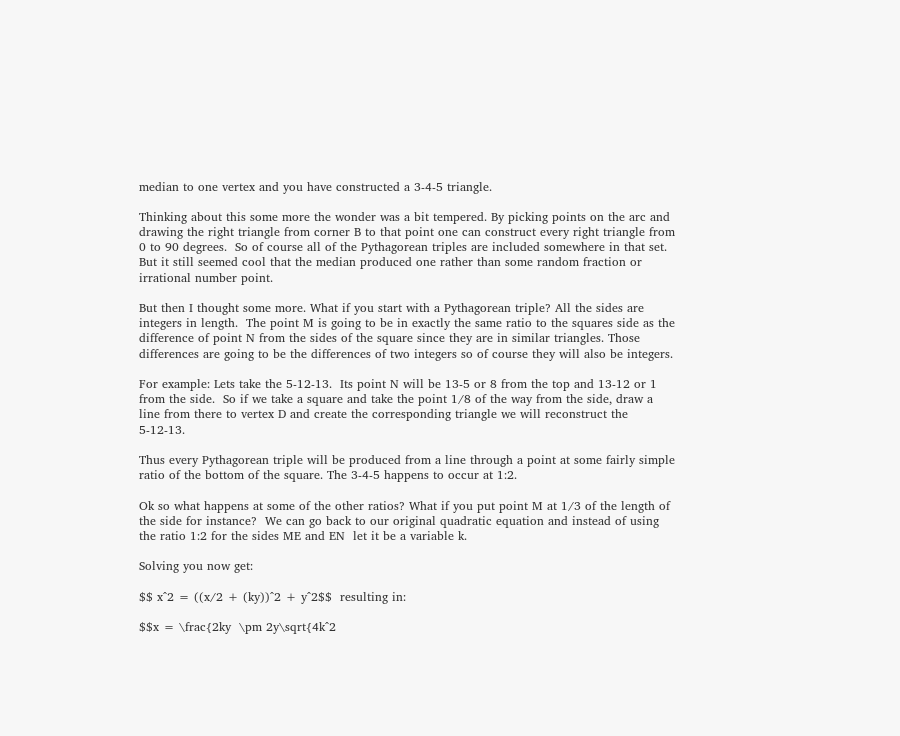median to one vertex and you have constructed a 3-4-5 triangle.

Thinking about this some more the wonder was a bit tempered. By picking points on the arc and drawing the right triangle from corner B to that point one can construct every right triangle from 0 to 90 degrees.  So of course all of the Pythagorean triples are included somewhere in that set.  But it still seemed cool that the median produced one rather than some random fraction or irrational number point.

But then I thought some more. What if you start with a Pythagorean triple? All the sides are integers in length.  The point M is going to be in exactly the same ratio to the squares side as the difference of point N from the sides of the square since they are in similar triangles. Those differences are going to be the differences of two integers so of course they will also be integers.

For example: Lets take the 5-12-13.  Its point N will be 13-5 or 8 from the top and 13-12 or 1 from the side.  So if we take a square and take the point 1/8 of the way from the side, draw a line from there to vertex D and create the corresponding triangle we will reconstruct the 5-12-13.

Thus every Pythagorean triple will be produced from a line through a point at some fairly simple ratio of the bottom of the square. The 3-4-5 happens to occur at 1:2.

Ok so what happens at some of the other ratios? What if you put point M at 1/3 of the length of the side for instance?  We can go back to our original quadratic equation and instead of using the ratio 1:2 for the sides ME and EN  let it be a variable k.

Solving you now get:

$$ x^2 = ((x/2 + (ky))^2 + y^2$$  resulting in:

$$x = \frac{2ky  \pm 2y\sqrt{4k^2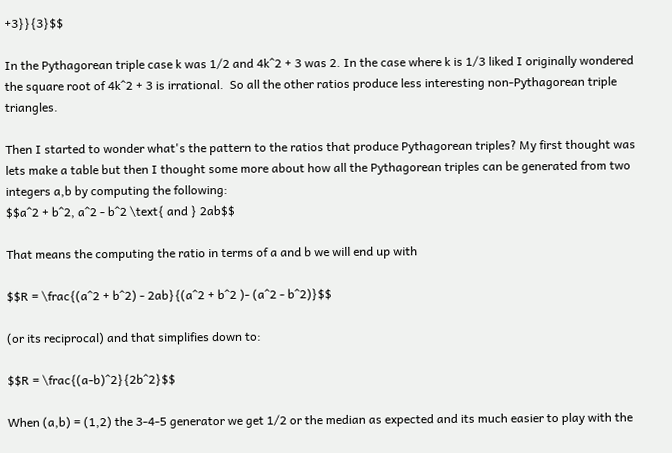+3}}{3}$$

In the Pythagorean triple case k was 1/2 and 4k^2 + 3 was 2. In the case where k is 1/3 liked I originally wondered  the square root of 4k^2 + 3 is irrational.  So all the other ratios produce less interesting non-Pythagorean triple triangles.

Then I started to wonder what's the pattern to the ratios that produce Pythagorean triples? My first thought was lets make a table but then I thought some more about how all the Pythagorean triples can be generated from two integers a,b by computing the following:
$$a^2 + b^2, a^2 - b^2 \text{ and } 2ab$$

That means the computing the ratio in terms of a and b we will end up with

$$R = \frac{(a^2 + b^2) - 2ab}{(a^2 + b^2 )- (a^2 - b^2)}$$

(or its reciprocal) and that simplifies down to:

$$R = \frac{(a-b)^2}{2b^2}$$

When (a,b) = (1,2) the 3-4-5 generator we get 1/2 or the median as expected and its much easier to play with the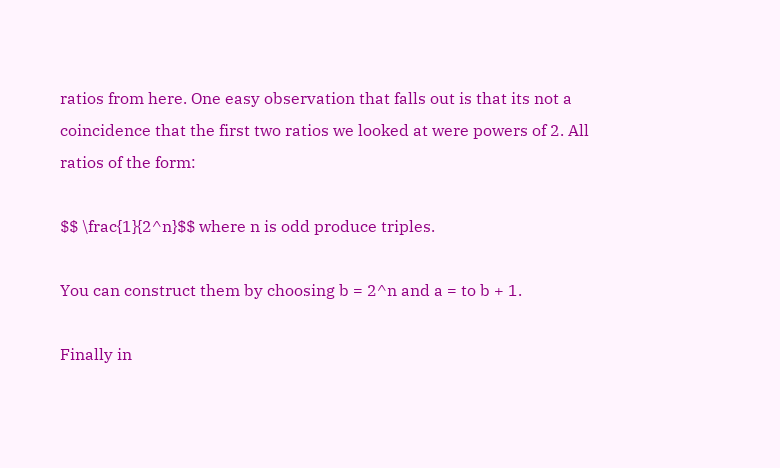ratios from here. One easy observation that falls out is that its not a coincidence that the first two ratios we looked at were powers of 2. All ratios of the form:

$$ \frac{1}{2^n}$$ where n is odd produce triples.

You can construct them by choosing b = 2^n and a = to b + 1.

Finally in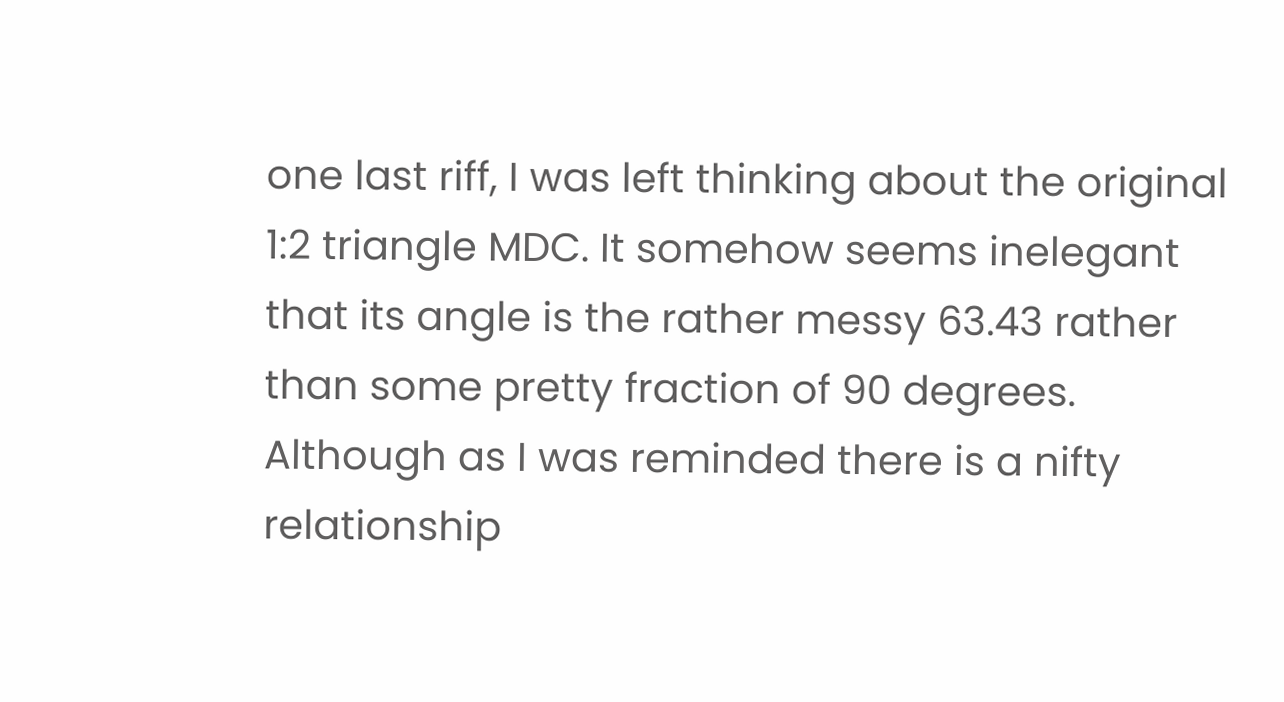one last riff, I was left thinking about the original 1:2 triangle MDC. It somehow seems inelegant that its angle is the rather messy 63.43 rather than some pretty fraction of 90 degrees.  Although as I was reminded there is a nifty relationship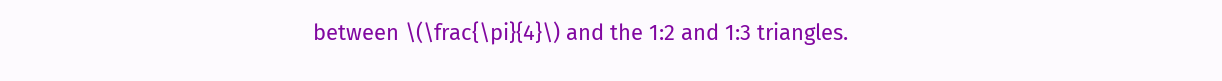between \(\frac{\pi}{4}\) and the 1:2 and 1:3 triangles.